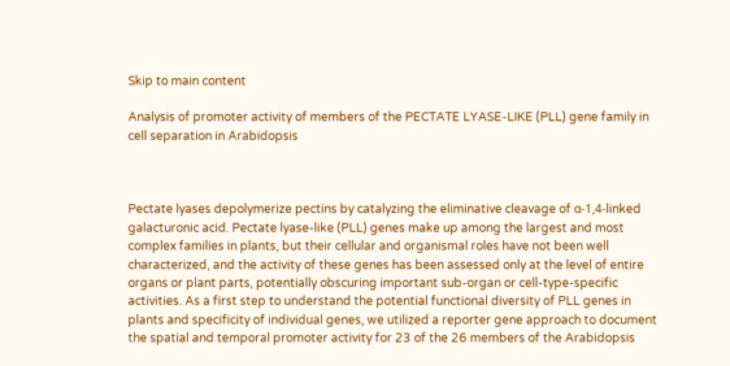Skip to main content

Analysis of promoter activity of members of the PECTATE LYASE-LIKE (PLL) gene family in cell separation in Arabidopsis



Pectate lyases depolymerize pectins by catalyzing the eliminative cleavage of α-1,4-linked galacturonic acid. Pectate lyase-like (PLL) genes make up among the largest and most complex families in plants, but their cellular and organismal roles have not been well characterized, and the activity of these genes has been assessed only at the level of entire organs or plant parts, potentially obscuring important sub-organ or cell-type-specific activities. As a first step to understand the potential functional diversity of PLL genes in plants and specificity of individual genes, we utilized a reporter gene approach to document the spatial and temporal promoter activity for 23 of the 26 members of the Arabidopsis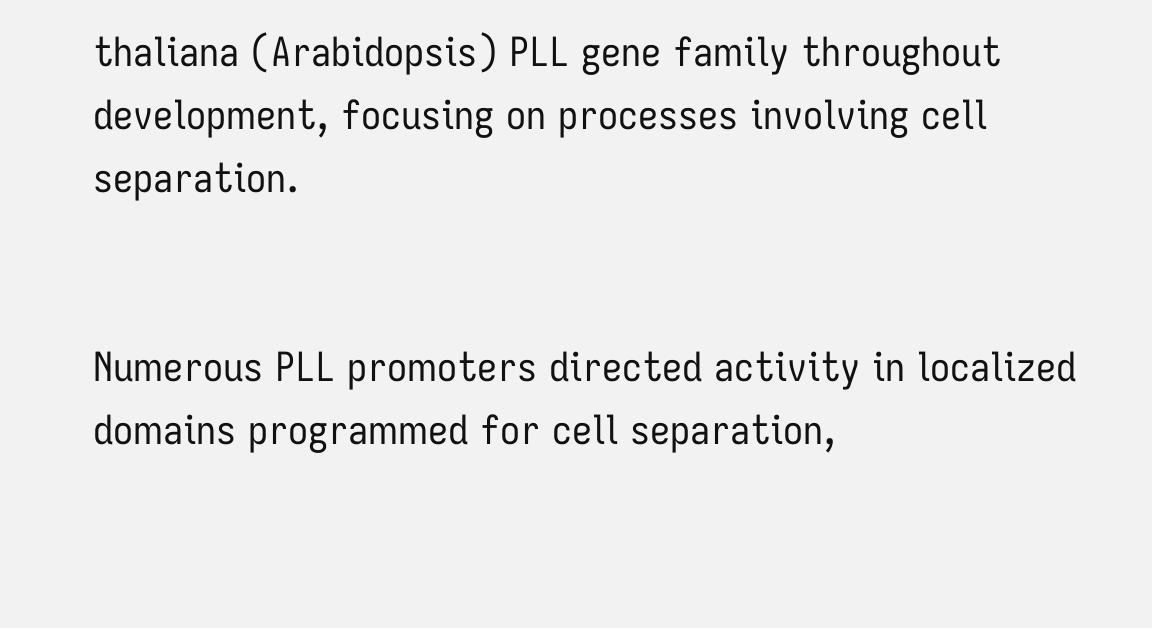thaliana (Arabidopsis) PLL gene family throughout development, focusing on processes involving cell separation.


Numerous PLL promoters directed activity in localized domains programmed for cell separation,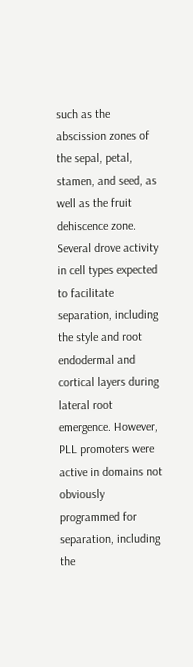such as the abscission zones of the sepal, petal, stamen, and seed, as well as the fruit dehiscence zone. Several drove activity in cell types expected to facilitate separation, including the style and root endodermal and cortical layers during lateral root emergence. However, PLL promoters were active in domains not obviously programmed for separation, including the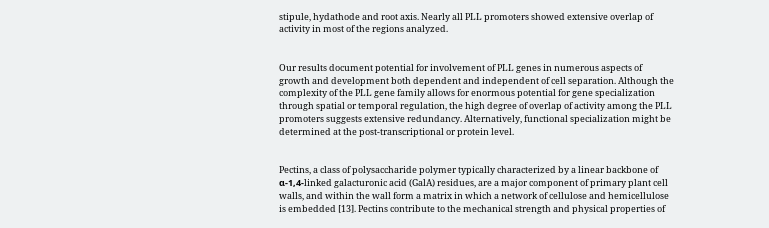stipule, hydathode and root axis. Nearly all PLL promoters showed extensive overlap of activity in most of the regions analyzed.


Our results document potential for involvement of PLL genes in numerous aspects of growth and development both dependent and independent of cell separation. Although the complexity of the PLL gene family allows for enormous potential for gene specialization through spatial or temporal regulation, the high degree of overlap of activity among the PLL promoters suggests extensive redundancy. Alternatively, functional specialization might be determined at the post-transcriptional or protein level.


Pectins, a class of polysaccharide polymer typically characterized by a linear backbone of α-1,4-linked galacturonic acid (GalA) residues, are a major component of primary plant cell walls, and within the wall form a matrix in which a network of cellulose and hemicellulose is embedded [13]. Pectins contribute to the mechanical strength and physical properties of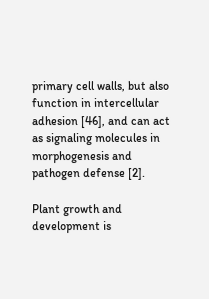primary cell walls, but also function in intercellular adhesion [46], and can act as signaling molecules in morphogenesis and pathogen defense [2].

Plant growth and development is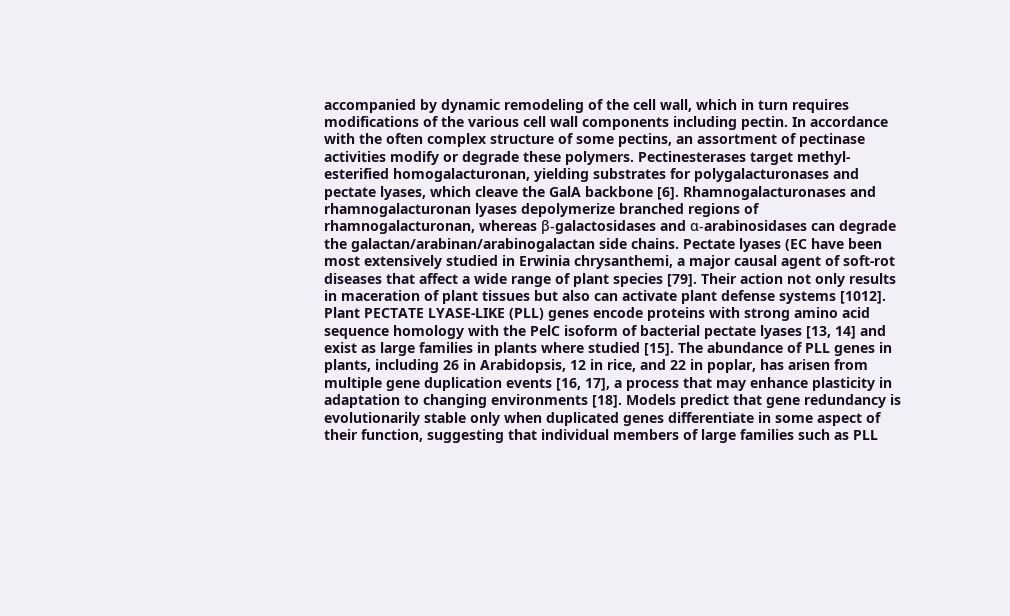accompanied by dynamic remodeling of the cell wall, which in turn requires modifications of the various cell wall components including pectin. In accordance with the often complex structure of some pectins, an assortment of pectinase activities modify or degrade these polymers. Pectinesterases target methyl-esterified homogalacturonan, yielding substrates for polygalacturonases and pectate lyases, which cleave the GalA backbone [6]. Rhamnogalacturonases and rhamnogalacturonan lyases depolymerize branched regions of rhamnogalacturonan, whereas β-galactosidases and α-arabinosidases can degrade the galactan/arabinan/arabinogalactan side chains. Pectate lyases (EC have been most extensively studied in Erwinia chrysanthemi, a major causal agent of soft-rot diseases that affect a wide range of plant species [79]. Their action not only results in maceration of plant tissues but also can activate plant defense systems [1012]. Plant PECTATE LYASE-LIKE (PLL) genes encode proteins with strong amino acid sequence homology with the PelC isoform of bacterial pectate lyases [13, 14] and exist as large families in plants where studied [15]. The abundance of PLL genes in plants, including 26 in Arabidopsis, 12 in rice, and 22 in poplar, has arisen from multiple gene duplication events [16, 17], a process that may enhance plasticity in adaptation to changing environments [18]. Models predict that gene redundancy is evolutionarily stable only when duplicated genes differentiate in some aspect of their function, suggesting that individual members of large families such as PLL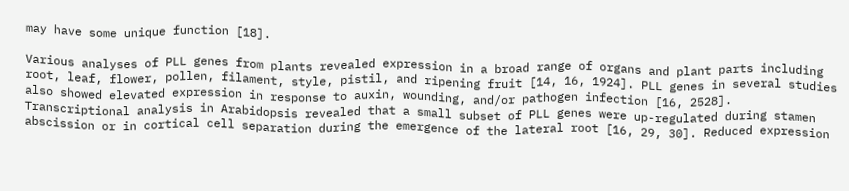may have some unique function [18].

Various analyses of PLL genes from plants revealed expression in a broad range of organs and plant parts including root, leaf, flower, pollen, filament, style, pistil, and ripening fruit [14, 16, 1924]. PLL genes in several studies also showed elevated expression in response to auxin, wounding, and/or pathogen infection [16, 2528]. Transcriptional analysis in Arabidopsis revealed that a small subset of PLL genes were up-regulated during stamen abscission or in cortical cell separation during the emergence of the lateral root [16, 29, 30]. Reduced expression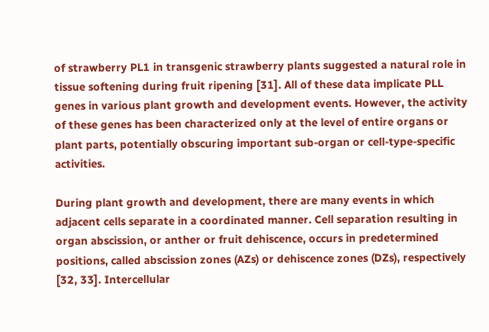of strawberry PL1 in transgenic strawberry plants suggested a natural role in tissue softening during fruit ripening [31]. All of these data implicate PLL genes in various plant growth and development events. However, the activity of these genes has been characterized only at the level of entire organs or plant parts, potentially obscuring important sub-organ or cell-type-specific activities.

During plant growth and development, there are many events in which adjacent cells separate in a coordinated manner. Cell separation resulting in organ abscission, or anther or fruit dehiscence, occurs in predetermined positions, called abscission zones (AZs) or dehiscence zones (DZs), respectively [32, 33]. Intercellular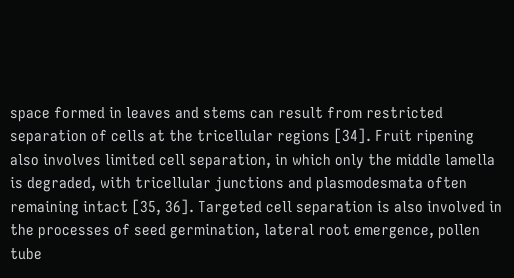space formed in leaves and stems can result from restricted separation of cells at the tricellular regions [34]. Fruit ripening also involves limited cell separation, in which only the middle lamella is degraded, with tricellular junctions and plasmodesmata often remaining intact [35, 36]. Targeted cell separation is also involved in the processes of seed germination, lateral root emergence, pollen tube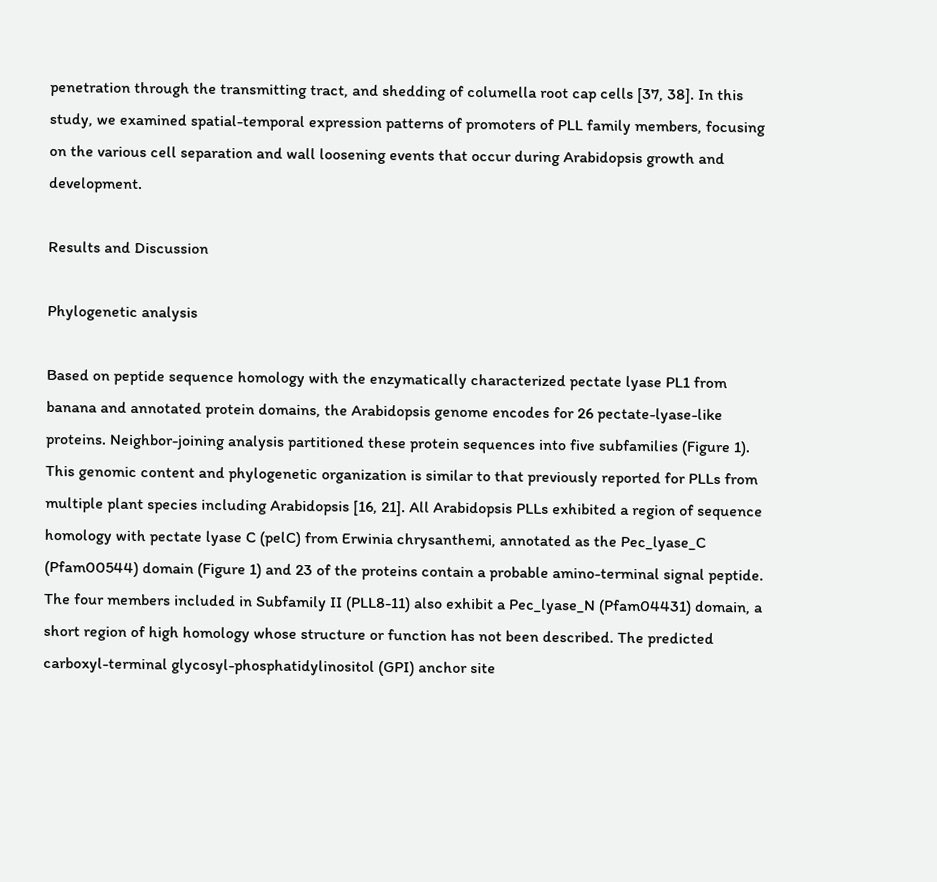penetration through the transmitting tract, and shedding of columella root cap cells [37, 38]. In this study, we examined spatial-temporal expression patterns of promoters of PLL family members, focusing on the various cell separation and wall loosening events that occur during Arabidopsis growth and development.

Results and Discussion

Phylogenetic analysis

Based on peptide sequence homology with the enzymatically characterized pectate lyase PL1 from banana and annotated protein domains, the Arabidopsis genome encodes for 26 pectate-lyase-like proteins. Neighbor-joining analysis partitioned these protein sequences into five subfamilies (Figure 1). This genomic content and phylogenetic organization is similar to that previously reported for PLLs from multiple plant species including Arabidopsis [16, 21]. All Arabidopsis PLLs exhibited a region of sequence homology with pectate lyase C (pelC) from Erwinia chrysanthemi, annotated as the Pec_lyase_C (Pfam00544) domain (Figure 1) and 23 of the proteins contain a probable amino-terminal signal peptide. The four members included in Subfamily II (PLL8-11) also exhibit a Pec_lyase_N (Pfam04431) domain, a short region of high homology whose structure or function has not been described. The predicted carboxyl-terminal glycosyl-phosphatidylinositol (GPI) anchor site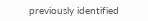previously identified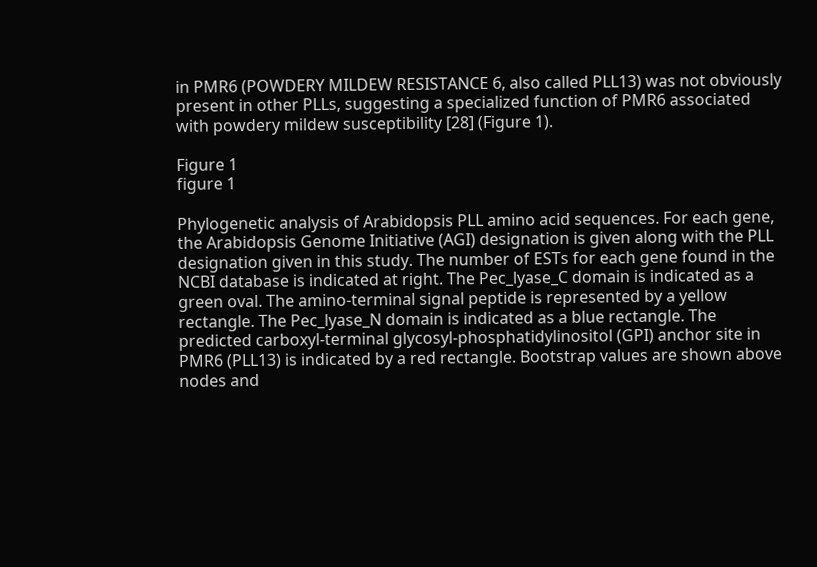in PMR6 (POWDERY MILDEW RESISTANCE 6, also called PLL13) was not obviously present in other PLLs, suggesting a specialized function of PMR6 associated with powdery mildew susceptibility [28] (Figure 1).

Figure 1
figure 1

Phylogenetic analysis of Arabidopsis PLL amino acid sequences. For each gene, the Arabidopsis Genome Initiative (AGI) designation is given along with the PLL designation given in this study. The number of ESTs for each gene found in the NCBI database is indicated at right. The Pec_lyase_C domain is indicated as a green oval. The amino-terminal signal peptide is represented by a yellow rectangle. The Pec_lyase_N domain is indicated as a blue rectangle. The predicted carboxyl-terminal glycosyl-phosphatidylinositol (GPI) anchor site in PMR6 (PLL13) is indicated by a red rectangle. Bootstrap values are shown above nodes and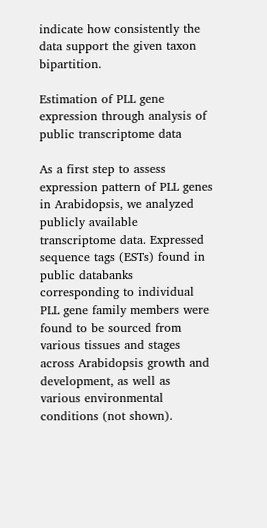indicate how consistently the data support the given taxon bipartition.

Estimation of PLL gene expression through analysis of public transcriptome data

As a first step to assess expression pattern of PLL genes in Arabidopsis, we analyzed publicly available transcriptome data. Expressed sequence tags (ESTs) found in public databanks corresponding to individual PLL gene family members were found to be sourced from various tissues and stages across Arabidopsis growth and development, as well as various environmental conditions (not shown).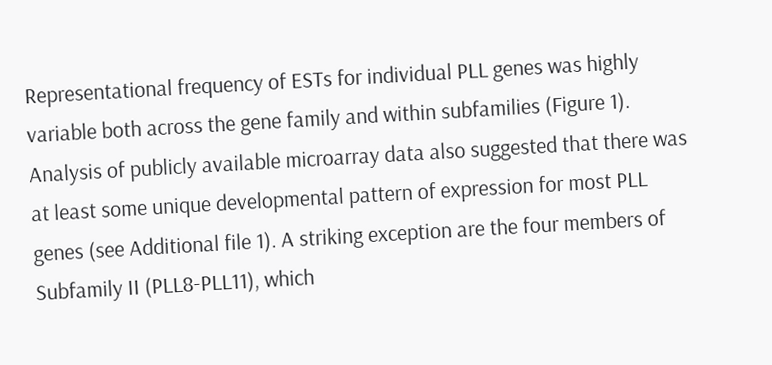Representational frequency of ESTs for individual PLL genes was highly variable both across the gene family and within subfamilies (Figure 1). Analysis of publicly available microarray data also suggested that there was at least some unique developmental pattern of expression for most PLL genes (see Additional file 1). A striking exception are the four members of Subfamily II (PLL8-PLL11), which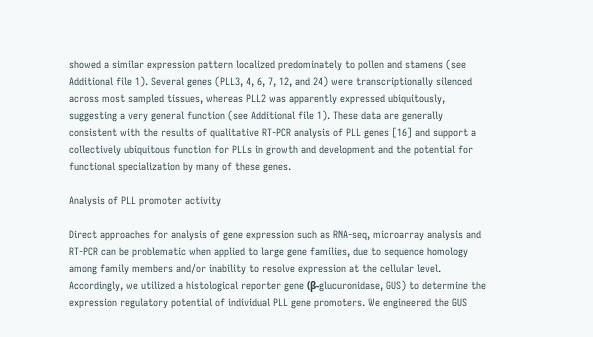showed a similar expression pattern localized predominately to pollen and stamens (see Additional file 1). Several genes (PLL3, 4, 6, 7, 12, and 24) were transcriptionally silenced across most sampled tissues, whereas PLL2 was apparently expressed ubiquitously, suggesting a very general function (see Additional file 1). These data are generally consistent with the results of qualitative RT-PCR analysis of PLL genes [16] and support a collectively ubiquitous function for PLLs in growth and development and the potential for functional specialization by many of these genes.

Analysis of PLL promoter activity

Direct approaches for analysis of gene expression such as RNA-seq, microarray analysis and RT-PCR can be problematic when applied to large gene families, due to sequence homology among family members and/or inability to resolve expression at the cellular level. Accordingly, we utilized a histological reporter gene (β-glucuronidase, GUS) to determine the expression regulatory potential of individual PLL gene promoters. We engineered the GUS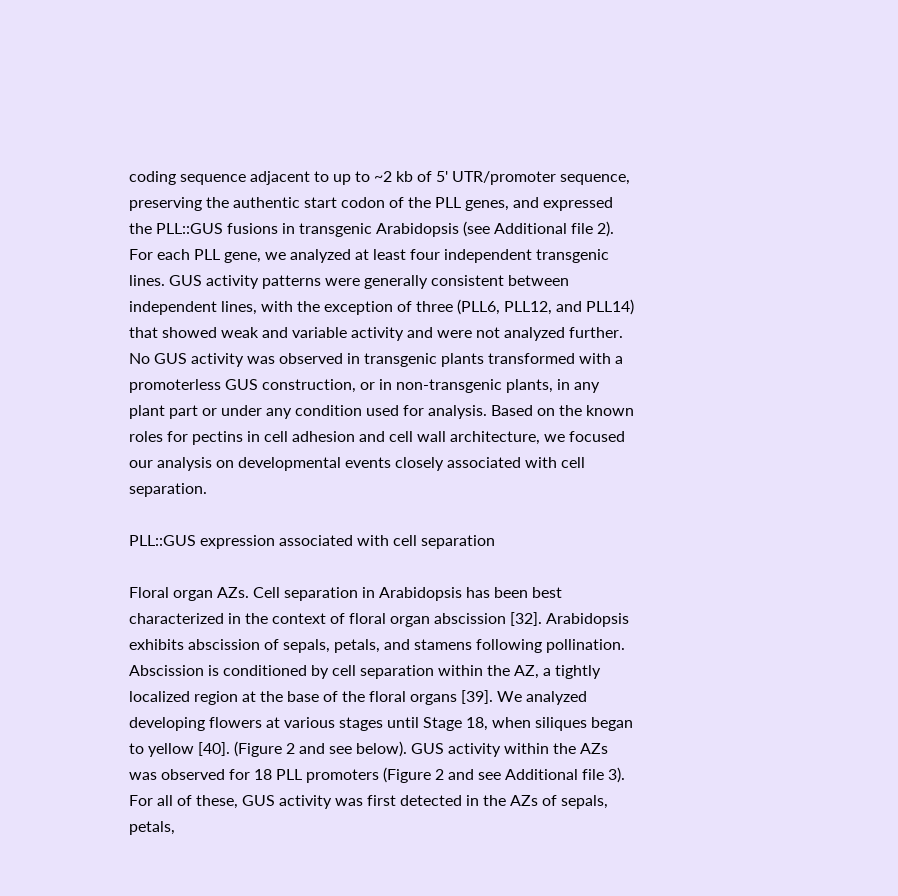coding sequence adjacent to up to ~2 kb of 5' UTR/promoter sequence, preserving the authentic start codon of the PLL genes, and expressed the PLL::GUS fusions in transgenic Arabidopsis (see Additional file 2). For each PLL gene, we analyzed at least four independent transgenic lines. GUS activity patterns were generally consistent between independent lines, with the exception of three (PLL6, PLL12, and PLL14) that showed weak and variable activity and were not analyzed further. No GUS activity was observed in transgenic plants transformed with a promoterless GUS construction, or in non-transgenic plants, in any plant part or under any condition used for analysis. Based on the known roles for pectins in cell adhesion and cell wall architecture, we focused our analysis on developmental events closely associated with cell separation.

PLL::GUS expression associated with cell separation

Floral organ AZs. Cell separation in Arabidopsis has been best characterized in the context of floral organ abscission [32]. Arabidopsis exhibits abscission of sepals, petals, and stamens following pollination. Abscission is conditioned by cell separation within the AZ, a tightly localized region at the base of the floral organs [39]. We analyzed developing flowers at various stages until Stage 18, when siliques began to yellow [40]. (Figure 2 and see below). GUS activity within the AZs was observed for 18 PLL promoters (Figure 2 and see Additional file 3). For all of these, GUS activity was first detected in the AZs of sepals, petals,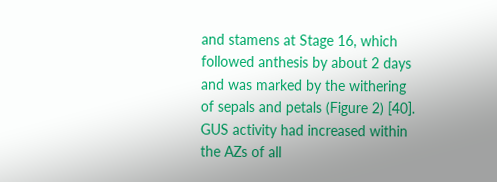and stamens at Stage 16, which followed anthesis by about 2 days and was marked by the withering of sepals and petals (Figure 2) [40]. GUS activity had increased within the AZs of all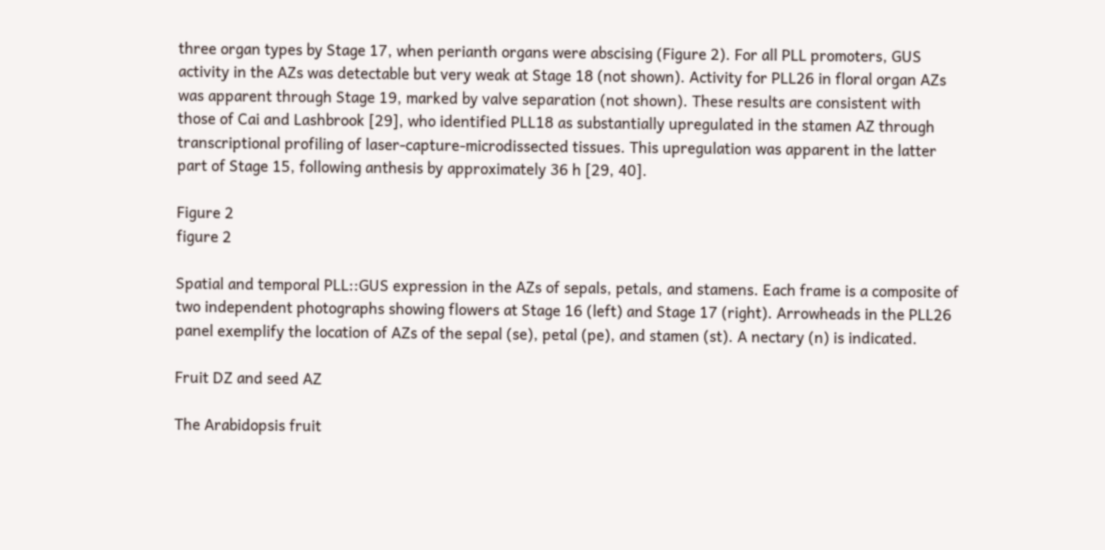three organ types by Stage 17, when perianth organs were abscising (Figure 2). For all PLL promoters, GUS activity in the AZs was detectable but very weak at Stage 18 (not shown). Activity for PLL26 in floral organ AZs was apparent through Stage 19, marked by valve separation (not shown). These results are consistent with those of Cai and Lashbrook [29], who identified PLL18 as substantially upregulated in the stamen AZ through transcriptional profiling of laser-capture-microdissected tissues. This upregulation was apparent in the latter part of Stage 15, following anthesis by approximately 36 h [29, 40].

Figure 2
figure 2

Spatial and temporal PLL::GUS expression in the AZs of sepals, petals, and stamens. Each frame is a composite of two independent photographs showing flowers at Stage 16 (left) and Stage 17 (right). Arrowheads in the PLL26 panel exemplify the location of AZs of the sepal (se), petal (pe), and stamen (st). A nectary (n) is indicated.

Fruit DZ and seed AZ

The Arabidopsis fruit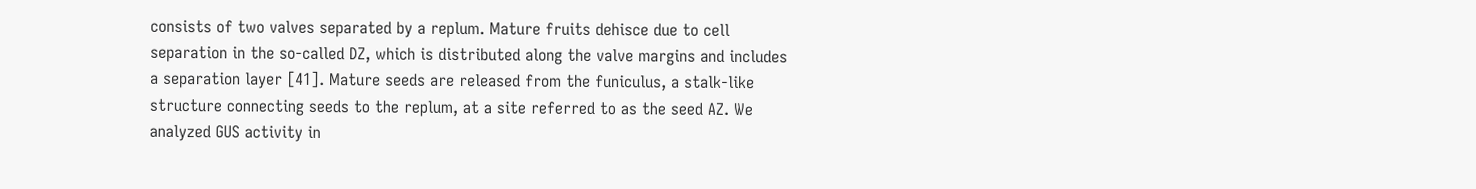consists of two valves separated by a replum. Mature fruits dehisce due to cell separation in the so-called DZ, which is distributed along the valve margins and includes a separation layer [41]. Mature seeds are released from the funiculus, a stalk-like structure connecting seeds to the replum, at a site referred to as the seed AZ. We analyzed GUS activity in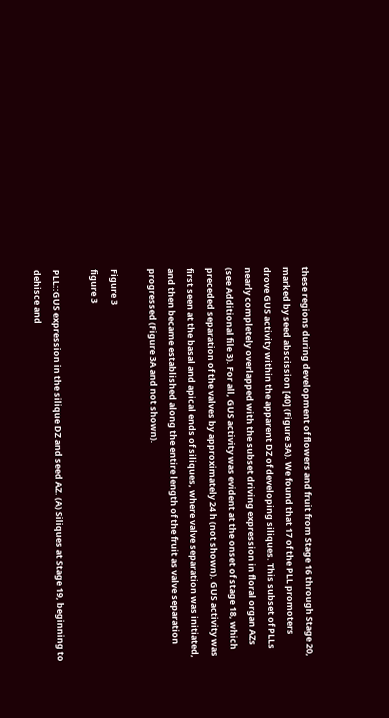these regions during development of flowers and fruit from Stage 16 through Stage 20, marked by seed abscission [40] (Figure 3A). We found that 17 of the PLL promoters drove GUS activity within the apparent DZ of developing siliques. This subset of PLLs nearly completely overlapped with the subset driving expression in floral organ AZs (see Additional file 3). For all, GUS activity was evident at the onset of stage 18, which preceded separation of the valves by approximately 24 h (not shown). GUS activity was first seen at the basal and apical ends of siliques, where valve separation was initiated, and then became established along the entire length of the fruit as valve separation progressed (Figure 3A and not shown).

Figure 3
figure 3

PLL::GUS expression in the silique DZ and seed AZ. (A) Siliques at Stage 19, beginning to dehisce and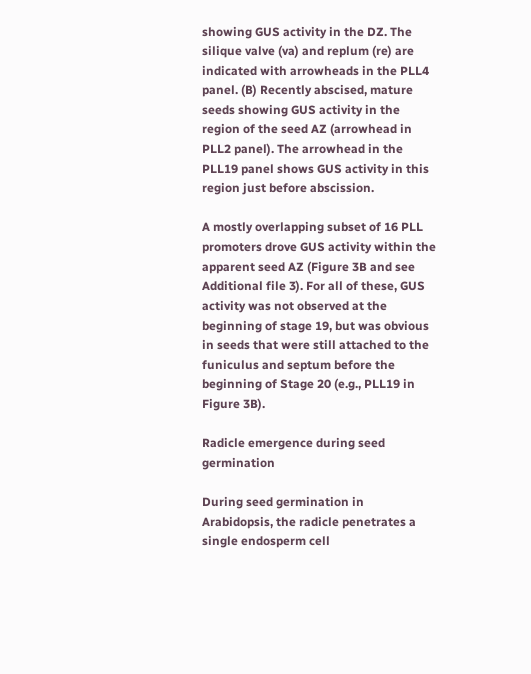showing GUS activity in the DZ. The silique valve (va) and replum (re) are indicated with arrowheads in the PLL4 panel. (B) Recently abscised, mature seeds showing GUS activity in the region of the seed AZ (arrowhead in PLL2 panel). The arrowhead in the PLL19 panel shows GUS activity in this region just before abscission.

A mostly overlapping subset of 16 PLL promoters drove GUS activity within the apparent seed AZ (Figure 3B and see Additional file 3). For all of these, GUS activity was not observed at the beginning of stage 19, but was obvious in seeds that were still attached to the funiculus and septum before the beginning of Stage 20 (e.g., PLL19 in Figure 3B).

Radicle emergence during seed germination

During seed germination in Arabidopsis, the radicle penetrates a single endosperm cell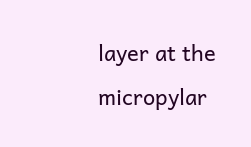layer at the micropylar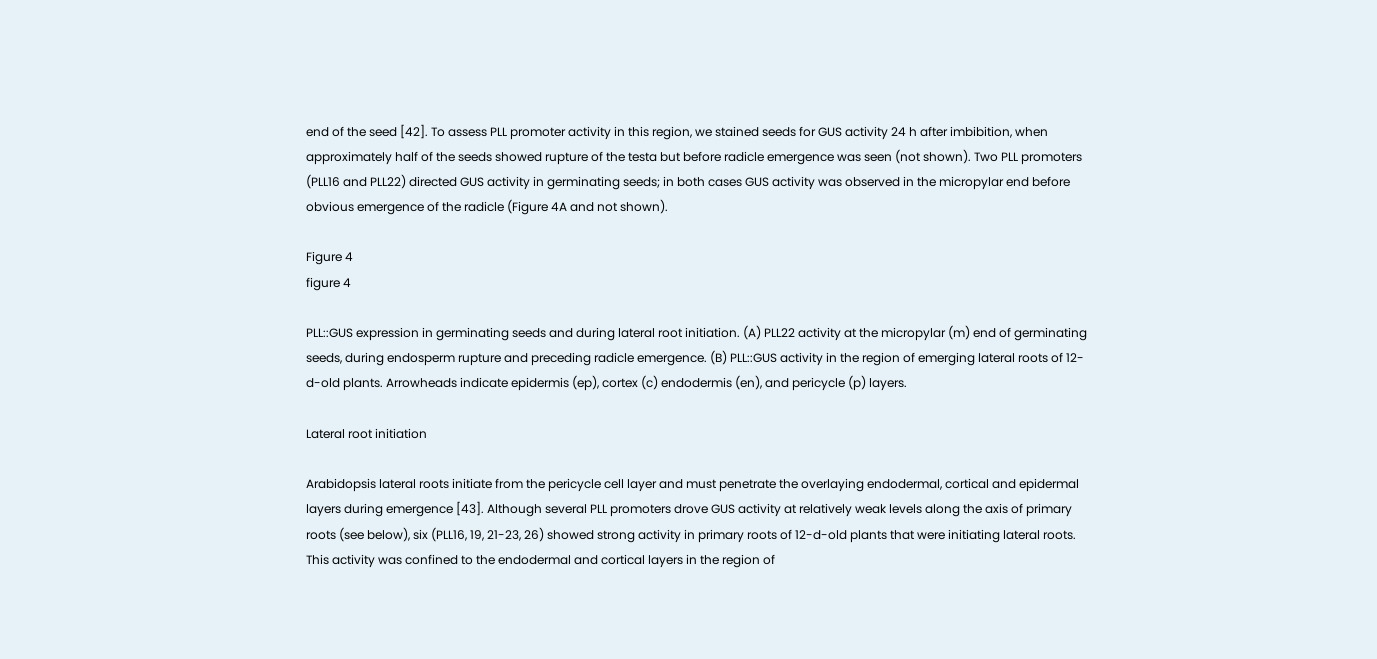end of the seed [42]. To assess PLL promoter activity in this region, we stained seeds for GUS activity 24 h after imbibition, when approximately half of the seeds showed rupture of the testa but before radicle emergence was seen (not shown). Two PLL promoters (PLL16 and PLL22) directed GUS activity in germinating seeds; in both cases GUS activity was observed in the micropylar end before obvious emergence of the radicle (Figure 4A and not shown).

Figure 4
figure 4

PLL::GUS expression in germinating seeds and during lateral root initiation. (A) PLL22 activity at the micropylar (m) end of germinating seeds, during endosperm rupture and preceding radicle emergence. (B) PLL::GUS activity in the region of emerging lateral roots of 12-d-old plants. Arrowheads indicate epidermis (ep), cortex (c) endodermis (en), and pericycle (p) layers.

Lateral root initiation

Arabidopsis lateral roots initiate from the pericycle cell layer and must penetrate the overlaying endodermal, cortical and epidermal layers during emergence [43]. Although several PLL promoters drove GUS activity at relatively weak levels along the axis of primary roots (see below), six (PLL16, 19, 21-23, 26) showed strong activity in primary roots of 12-d-old plants that were initiating lateral roots. This activity was confined to the endodermal and cortical layers in the region of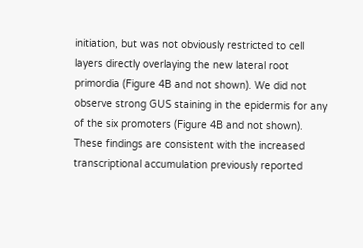initiation, but was not obviously restricted to cell layers directly overlaying the new lateral root primordia (Figure 4B and not shown). We did not observe strong GUS staining in the epidermis for any of the six promoters (Figure 4B and not shown). These findings are consistent with the increased transcriptional accumulation previously reported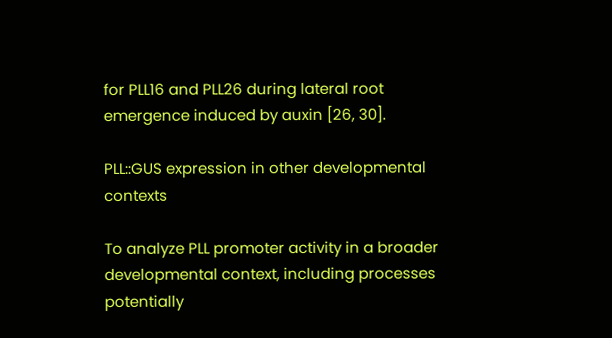for PLL16 and PLL26 during lateral root emergence induced by auxin [26, 30].

PLL::GUS expression in other developmental contexts

To analyze PLL promoter activity in a broader developmental context, including processes potentially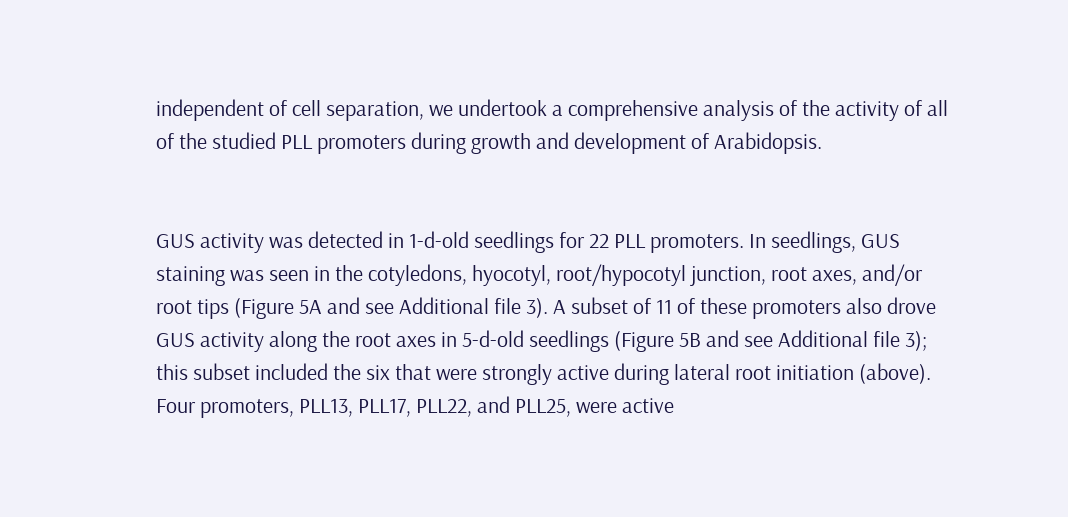independent of cell separation, we undertook a comprehensive analysis of the activity of all of the studied PLL promoters during growth and development of Arabidopsis.


GUS activity was detected in 1-d-old seedlings for 22 PLL promoters. In seedlings, GUS staining was seen in the cotyledons, hyocotyl, root/hypocotyl junction, root axes, and/or root tips (Figure 5A and see Additional file 3). A subset of 11 of these promoters also drove GUS activity along the root axes in 5-d-old seedlings (Figure 5B and see Additional file 3); this subset included the six that were strongly active during lateral root initiation (above). Four promoters, PLL13, PLL17, PLL22, and PLL25, were active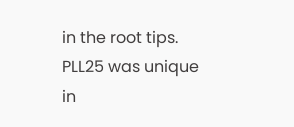in the root tips. PLL25 was unique in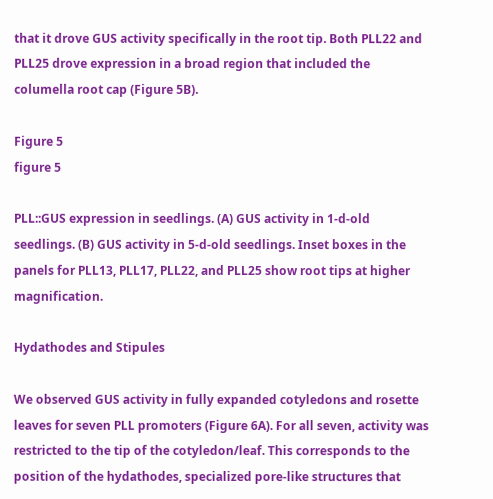that it drove GUS activity specifically in the root tip. Both PLL22 and PLL25 drove expression in a broad region that included the columella root cap (Figure 5B).

Figure 5
figure 5

PLL::GUS expression in seedlings. (A) GUS activity in 1-d-old seedlings. (B) GUS activity in 5-d-old seedlings. Inset boxes in the panels for PLL13, PLL17, PLL22, and PLL25 show root tips at higher magnification.

Hydathodes and Stipules

We observed GUS activity in fully expanded cotyledons and rosette leaves for seven PLL promoters (Figure 6A). For all seven, activity was restricted to the tip of the cotyledon/leaf. This corresponds to the position of the hydathodes, specialized pore-like structures that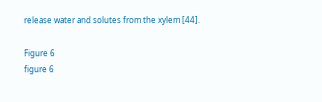release water and solutes from the xylem [44].

Figure 6
figure 6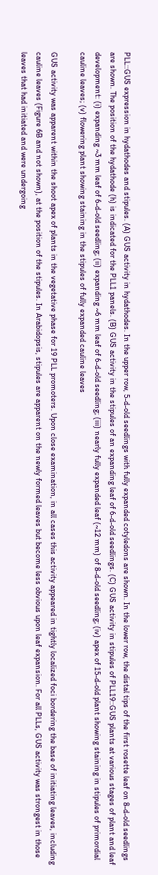PLL::GUS expression in hydathodes and stipules. (A) GUS activity in hydathodes. In the upper row, 5-d-old seedlings with fully expanded cotyledons are shown. In the lower row, the distal tips of the first rosette leaf on 8-d-old seedlings are shown. The position of the hydathode (h) is indicated for the PLL1 panels. (B) GUS activity in the stipules of an expanding leaf of 6-d-old seedlings. (C) GUS activity in stipules of PLL19::GUS plants at various stages of plant and leaf development: (i) expanding ~3 mm leaf of 6-d-old seedling; (ii) expanding ~6 mm leaf of 6-d-old seedling; (iii) nearly fully expanded leaf (~12 mm) of 8-d-old seedling; (iv) apex of 15-d-old plant showing staining in stipules of primordial cauline leaves; (v) flowering plant showing staining in the stipules of fully expanded cauline leaves

GUS activity was apparent within the shoot apex of plants in the vegetative phase for 19 PLL promoters. Upon close examination, in all cases this activity appeared in tightly localized foci bordering the base of initiating leaves, including cauline leaves (Figure 6B and not shown), at the position of the stipules. In Arabidopsis, stipules are apparent on the newly formed leaves but become less obvious upon leaf expansion. For all PLLs, GUS activity was strongest in those leaves that had initiated and were undergoing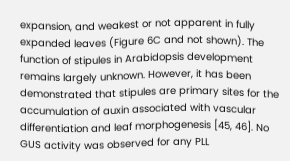expansion, and weakest or not apparent in fully expanded leaves (Figure 6C and not shown). The function of stipules in Arabidopsis development remains largely unknown. However, it has been demonstrated that stipules are primary sites for the accumulation of auxin associated with vascular differentiation and leaf morphogenesis [45, 46]. No GUS activity was observed for any PLL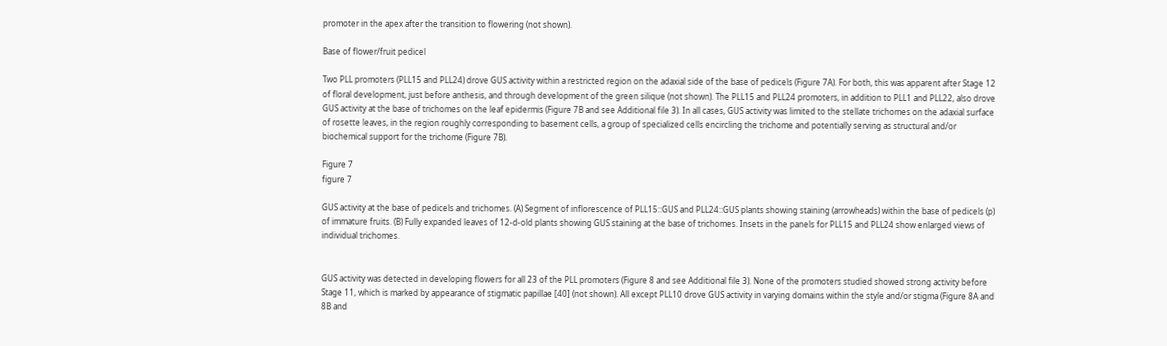promoter in the apex after the transition to flowering (not shown).

Base of flower/fruit pedicel

Two PLL promoters (PLL15 and PLL24) drove GUS activity within a restricted region on the adaxial side of the base of pedicels (Figure 7A). For both, this was apparent after Stage 12 of floral development, just before anthesis, and through development of the green silique (not shown). The PLL15 and PLL24 promoters, in addition to PLL1 and PLL22, also drove GUS activity at the base of trichomes on the leaf epidermis (Figure 7B and see Additional file 3). In all cases, GUS activity was limited to the stellate trichomes on the adaxial surface of rosette leaves, in the region roughly corresponding to basement cells, a group of specialized cells encircling the trichome and potentially serving as structural and/or biochemical support for the trichome (Figure 7B).

Figure 7
figure 7

GUS activity at the base of pedicels and trichomes. (A) Segment of inflorescence of PLL15::GUS and PLL24::GUS plants showing staining (arrowheads) within the base of pedicels (p) of immature fruits. (B) Fully expanded leaves of 12-d-old plants showing GUS staining at the base of trichomes. Insets in the panels for PLL15 and PLL24 show enlarged views of individual trichomes.


GUS activity was detected in developing flowers for all 23 of the PLL promoters (Figure 8 and see Additional file 3). None of the promoters studied showed strong activity before Stage 11, which is marked by appearance of stigmatic papillae [40] (not shown). All except PLL10 drove GUS activity in varying domains within the style and/or stigma (Figure 8A and 8B and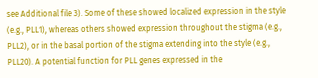see Additional file 3). Some of these showed localized expression in the style (e.g., PLL1), whereas others showed expression throughout the stigma (e.g., PLL2), or in the basal portion of the stigma extending into the style (e.g., PLL20). A potential function for PLL genes expressed in the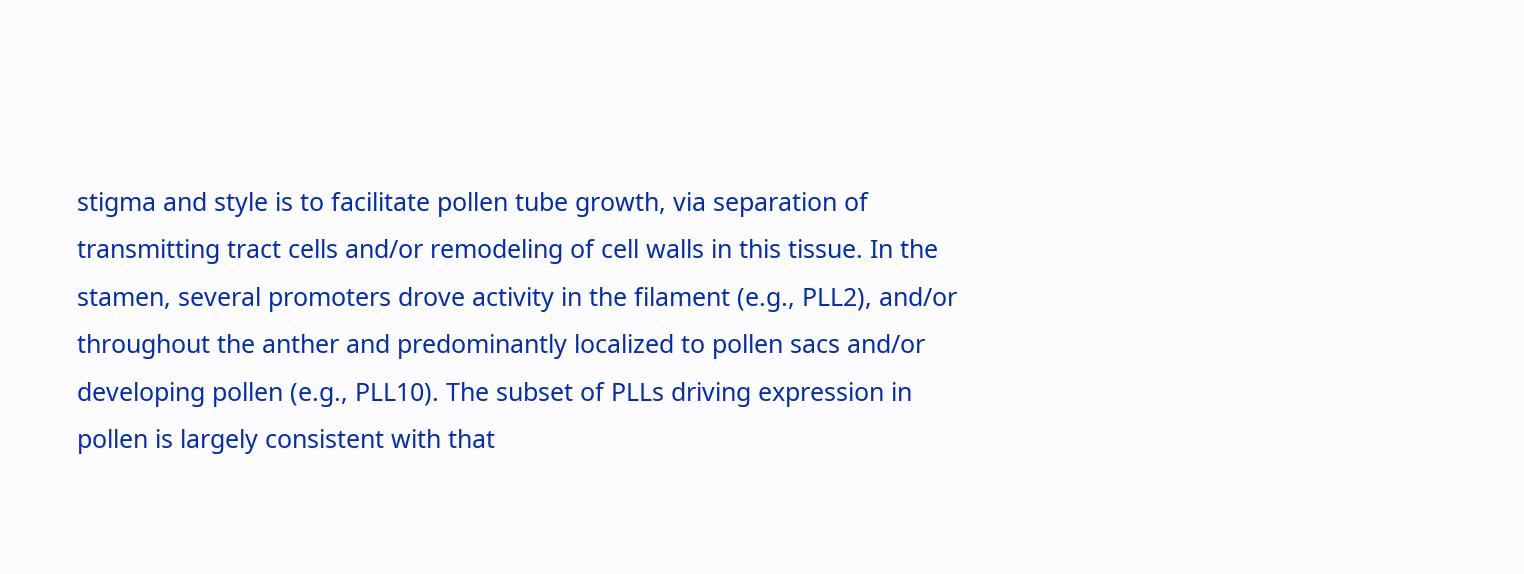stigma and style is to facilitate pollen tube growth, via separation of transmitting tract cells and/or remodeling of cell walls in this tissue. In the stamen, several promoters drove activity in the filament (e.g., PLL2), and/or throughout the anther and predominantly localized to pollen sacs and/or developing pollen (e.g., PLL10). The subset of PLLs driving expression in pollen is largely consistent with that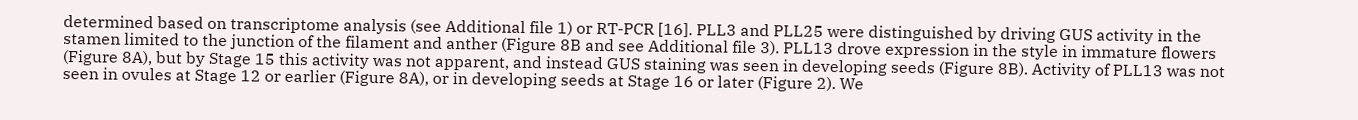determined based on transcriptome analysis (see Additional file 1) or RT-PCR [16]. PLL3 and PLL25 were distinguished by driving GUS activity in the stamen limited to the junction of the filament and anther (Figure 8B and see Additional file 3). PLL13 drove expression in the style in immature flowers (Figure 8A), but by Stage 15 this activity was not apparent, and instead GUS staining was seen in developing seeds (Figure 8B). Activity of PLL13 was not seen in ovules at Stage 12 or earlier (Figure 8A), or in developing seeds at Stage 16 or later (Figure 2). We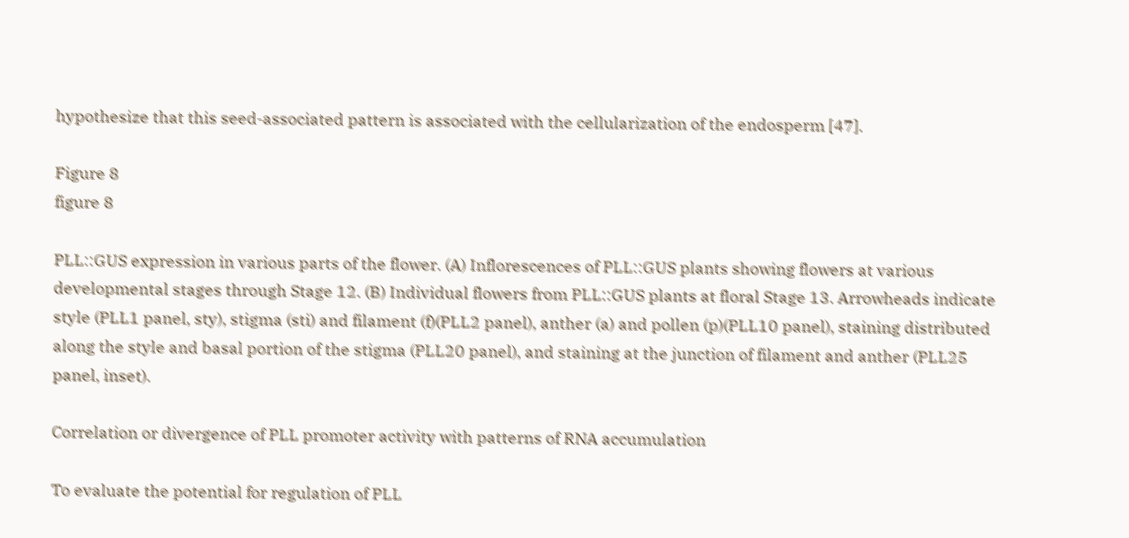hypothesize that this seed-associated pattern is associated with the cellularization of the endosperm [47].

Figure 8
figure 8

PLL::GUS expression in various parts of the flower. (A) Inflorescences of PLL::GUS plants showing flowers at various developmental stages through Stage 12. (B) Individual flowers from PLL::GUS plants at floral Stage 13. Arrowheads indicate style (PLL1 panel, sty), stigma (sti) and filament (f)(PLL2 panel), anther (a) and pollen (p)(PLL10 panel), staining distributed along the style and basal portion of the stigma (PLL20 panel), and staining at the junction of filament and anther (PLL25 panel, inset).

Correlation or divergence of PLL promoter activity with patterns of RNA accumulation

To evaluate the potential for regulation of PLL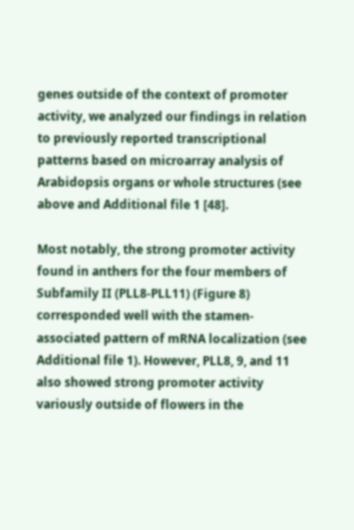genes outside of the context of promoter activity, we analyzed our findings in relation to previously reported transcriptional patterns based on microarray analysis of Arabidopsis organs or whole structures (see above and Additional file 1 [48].

Most notably, the strong promoter activity found in anthers for the four members of Subfamily II (PLL8-PLL11) (Figure 8) corresponded well with the stamen-associated pattern of mRNA localization (see Additional file 1). However, PLL8, 9, and 11 also showed strong promoter activity variously outside of flowers in the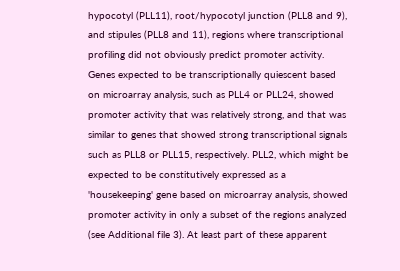hypocotyl (PLL11), root/hypocotyl junction (PLL8 and 9), and stipules (PLL8 and 11), regions where transcriptional profiling did not obviously predict promoter activity. Genes expected to be transcriptionally quiescent based on microarray analysis, such as PLL4 or PLL24, showed promoter activity that was relatively strong, and that was similar to genes that showed strong transcriptional signals such as PLL8 or PLL15, respectively. PLL2, which might be expected to be constitutively expressed as a 'housekeeping' gene based on microarray analysis, showed promoter activity in only a subset of the regions analyzed (see Additional file 3). At least part of these apparent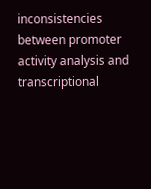inconsistencies between promoter activity analysis and transcriptional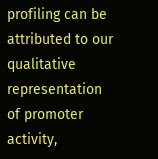profiling can be attributed to our qualitative representation of promoter activity,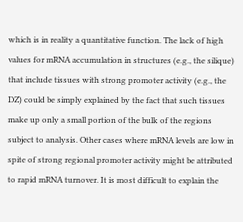which is in reality a quantitative function. The lack of high values for mRNA accumulation in structures (e.g., the silique) that include tissues with strong promoter activity (e.g., the DZ) could be simply explained by the fact that such tissues make up only a small portion of the bulk of the regions subject to analysis. Other cases where mRNA levels are low in spite of strong regional promoter activity might be attributed to rapid mRNA turnover. It is most difficult to explain the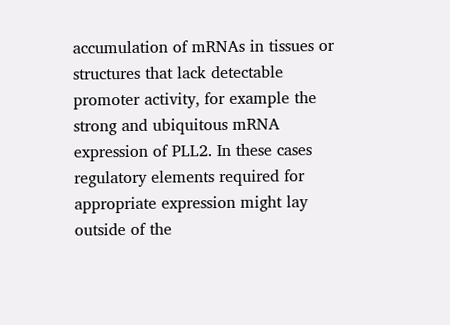accumulation of mRNAs in tissues or structures that lack detectable promoter activity, for example the strong and ubiquitous mRNA expression of PLL2. In these cases regulatory elements required for appropriate expression might lay outside of the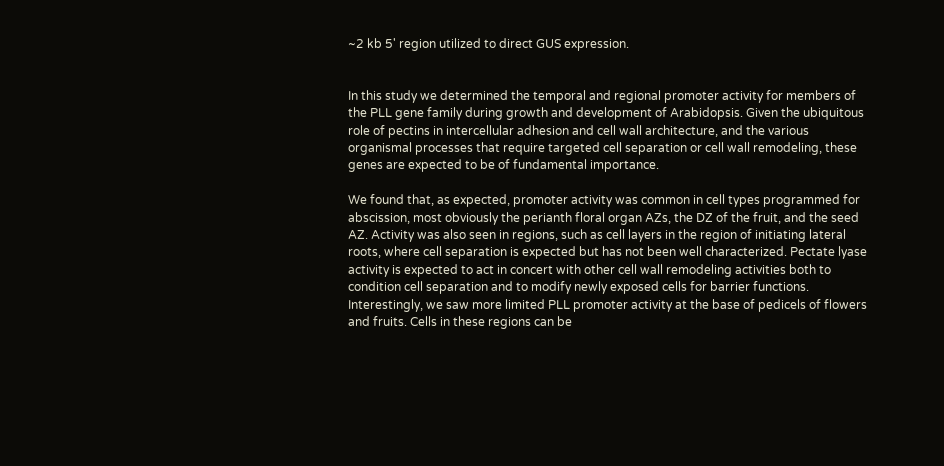~2 kb 5' region utilized to direct GUS expression.


In this study we determined the temporal and regional promoter activity for members of the PLL gene family during growth and development of Arabidopsis. Given the ubiquitous role of pectins in intercellular adhesion and cell wall architecture, and the various organismal processes that require targeted cell separation or cell wall remodeling, these genes are expected to be of fundamental importance.

We found that, as expected, promoter activity was common in cell types programmed for abscission, most obviously the perianth floral organ AZs, the DZ of the fruit, and the seed AZ. Activity was also seen in regions, such as cell layers in the region of initiating lateral roots, where cell separation is expected but has not been well characterized. Pectate lyase activity is expected to act in concert with other cell wall remodeling activities both to condition cell separation and to modify newly exposed cells for barrier functions. Interestingly, we saw more limited PLL promoter activity at the base of pedicels of flowers and fruits. Cells in these regions can be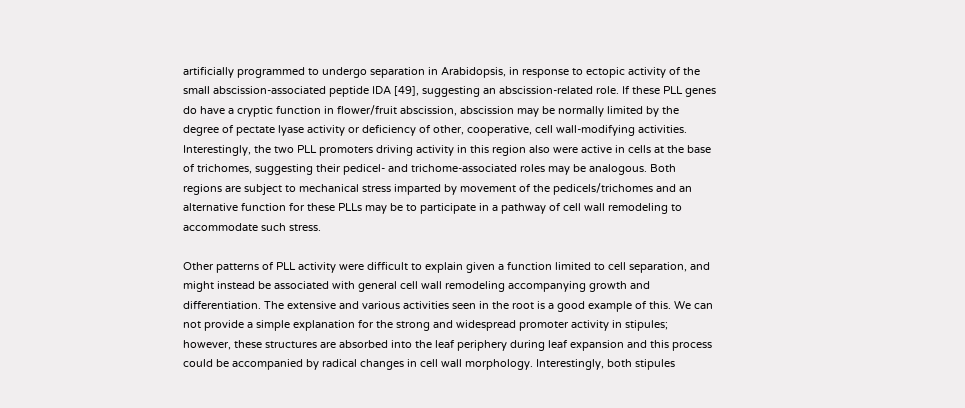artificially programmed to undergo separation in Arabidopsis, in response to ectopic activity of the small abscission-associated peptide IDA [49], suggesting an abscission-related role. If these PLL genes do have a cryptic function in flower/fruit abscission, abscission may be normally limited by the degree of pectate lyase activity or deficiency of other, cooperative, cell wall-modifying activities. Interestingly, the two PLL promoters driving activity in this region also were active in cells at the base of trichomes, suggesting their pedicel- and trichome-associated roles may be analogous. Both regions are subject to mechanical stress imparted by movement of the pedicels/trichomes and an alternative function for these PLLs may be to participate in a pathway of cell wall remodeling to accommodate such stress.

Other patterns of PLL activity were difficult to explain given a function limited to cell separation, and might instead be associated with general cell wall remodeling accompanying growth and differentiation. The extensive and various activities seen in the root is a good example of this. We can not provide a simple explanation for the strong and widespread promoter activity in stipules; however, these structures are absorbed into the leaf periphery during leaf expansion and this process could be accompanied by radical changes in cell wall morphology. Interestingly, both stipules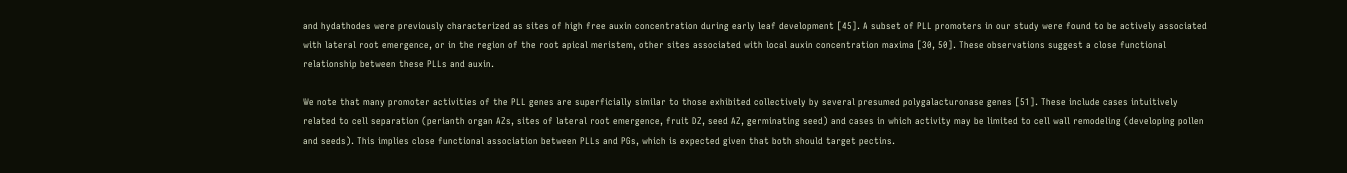and hydathodes were previously characterized as sites of high free auxin concentration during early leaf development [45]. A subset of PLL promoters in our study were found to be actively associated with lateral root emergence, or in the region of the root apical meristem, other sites associated with local auxin concentration maxima [30, 50]. These observations suggest a close functional relationship between these PLLs and auxin.

We note that many promoter activities of the PLL genes are superficially similar to those exhibited collectively by several presumed polygalacturonase genes [51]. These include cases intuitively related to cell separation (perianth organ AZs, sites of lateral root emergence, fruit DZ, seed AZ, germinating seed) and cases in which activity may be limited to cell wall remodeling (developing pollen and seeds). This implies close functional association between PLLs and PGs, which is expected given that both should target pectins.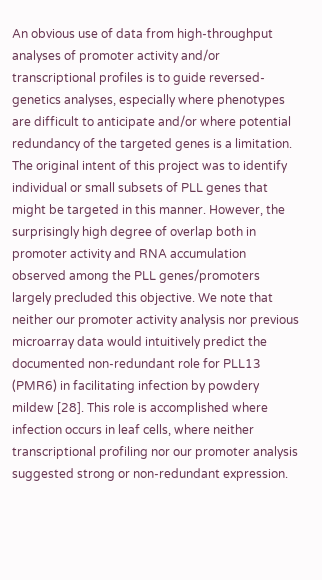An obvious use of data from high-throughput analyses of promoter activity and/or transcriptional profiles is to guide reversed-genetics analyses, especially where phenotypes are difficult to anticipate and/or where potential redundancy of the targeted genes is a limitation. The original intent of this project was to identify individual or small subsets of PLL genes that might be targeted in this manner. However, the surprisingly high degree of overlap both in promoter activity and RNA accumulation observed among the PLL genes/promoters largely precluded this objective. We note that neither our promoter activity analysis nor previous microarray data would intuitively predict the documented non-redundant role for PLL13 (PMR6) in facilitating infection by powdery mildew [28]. This role is accomplished where infection occurs in leaf cells, where neither transcriptional profiling nor our promoter analysis suggested strong or non-redundant expression.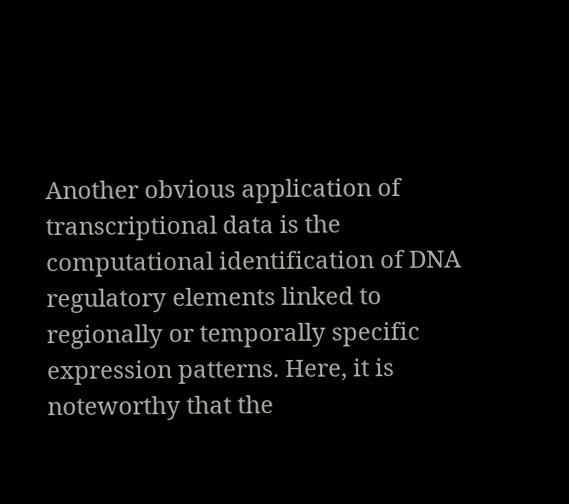Another obvious application of transcriptional data is the computational identification of DNA regulatory elements linked to regionally or temporally specific expression patterns. Here, it is noteworthy that the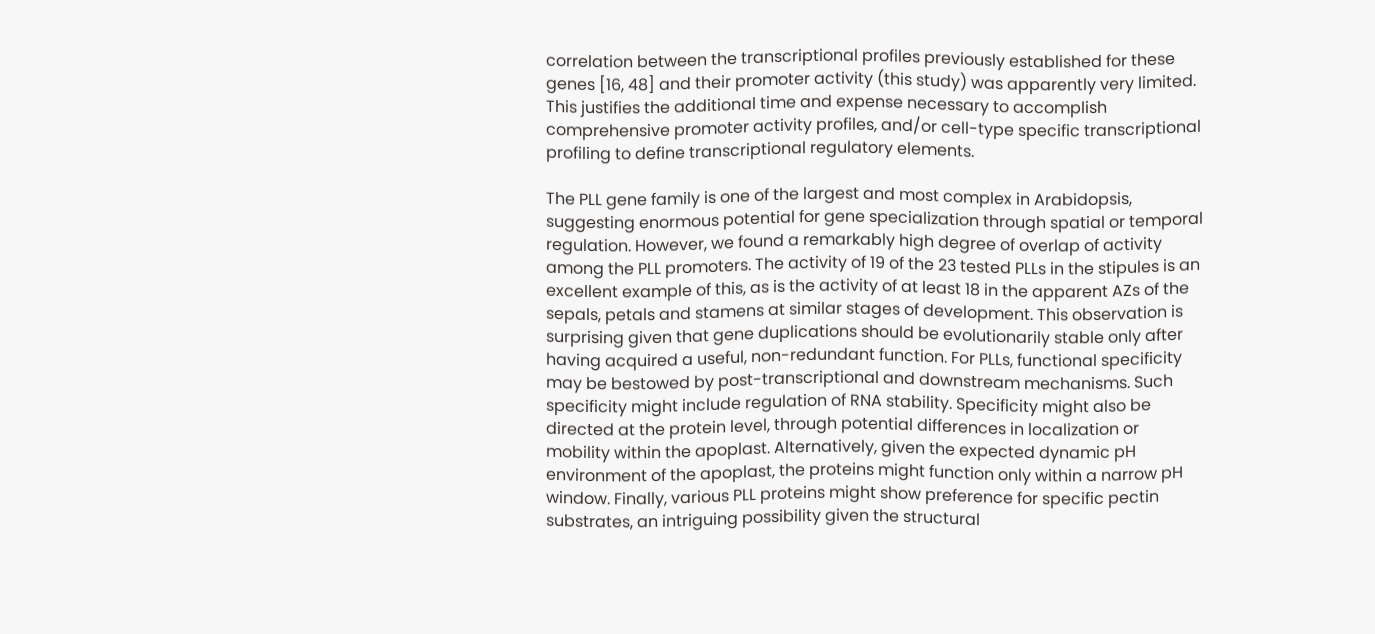correlation between the transcriptional profiles previously established for these genes [16, 48] and their promoter activity (this study) was apparently very limited. This justifies the additional time and expense necessary to accomplish comprehensive promoter activity profiles, and/or cell-type specific transcriptional profiling to define transcriptional regulatory elements.

The PLL gene family is one of the largest and most complex in Arabidopsis, suggesting enormous potential for gene specialization through spatial or temporal regulation. However, we found a remarkably high degree of overlap of activity among the PLL promoters. The activity of 19 of the 23 tested PLLs in the stipules is an excellent example of this, as is the activity of at least 18 in the apparent AZs of the sepals, petals and stamens at similar stages of development. This observation is surprising given that gene duplications should be evolutionarily stable only after having acquired a useful, non-redundant function. For PLLs, functional specificity may be bestowed by post-transcriptional and downstream mechanisms. Such specificity might include regulation of RNA stability. Specificity might also be directed at the protein level, through potential differences in localization or mobility within the apoplast. Alternatively, given the expected dynamic pH environment of the apoplast, the proteins might function only within a narrow pH window. Finally, various PLL proteins might show preference for specific pectin substrates, an intriguing possibility given the structural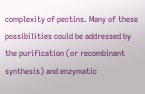complexity of pectins. Many of these possibilities could be addressed by the purification (or recombinant synthesis) and enzymatic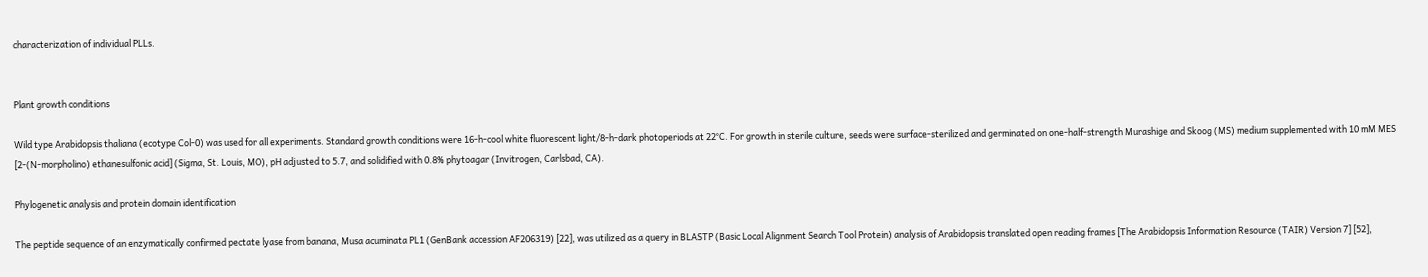characterization of individual PLLs.


Plant growth conditions

Wild type Arabidopsis thaliana (ecotype Col-0) was used for all experiments. Standard growth conditions were 16-h-cool white fluorescent light/8-h-dark photoperiods at 22°C. For growth in sterile culture, seeds were surface-sterilized and germinated on one-half-strength Murashige and Skoog (MS) medium supplemented with 10 mM MES [2-(N-morpholino) ethanesulfonic acid] (Sigma, St. Louis, MO), pH adjusted to 5.7, and solidified with 0.8% phytoagar (Invitrogen, Carlsbad, CA).

Phylogenetic analysis and protein domain identification

The peptide sequence of an enzymatically confirmed pectate lyase from banana, Musa acuminata PL1 (GenBank accession AF206319) [22], was utilized as a query in BLASTP (Basic Local Alignment Search Tool Protein) analysis of Arabidopsis translated open reading frames [The Arabidopsis Information Resource (TAIR) Version 7] [52],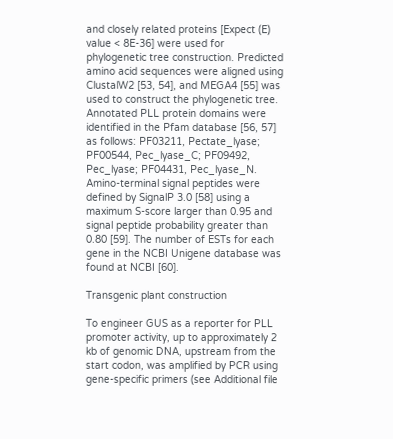and closely related proteins [Expect (E) value < 8E-36] were used for phylogenetic tree construction. Predicted amino acid sequences were aligned using ClustalW2 [53, 54], and MEGA4 [55] was used to construct the phylogenetic tree. Annotated PLL protein domains were identified in the Pfam database [56, 57] as follows: PF03211, Pectate_lyase; PF00544, Pec_lyase_C; PF09492, Pec_lyase; PF04431, Pec_lyase_N. Amino-terminal signal peptides were defined by SignalP 3.0 [58] using a maximum S-score larger than 0.95 and signal peptide probability greater than 0.80 [59]. The number of ESTs for each gene in the NCBI Unigene database was found at NCBI [60].

Transgenic plant construction

To engineer GUS as a reporter for PLL promoter activity, up to approximately 2 kb of genomic DNA, upstream from the start codon, was amplified by PCR using gene-specific primers (see Additional file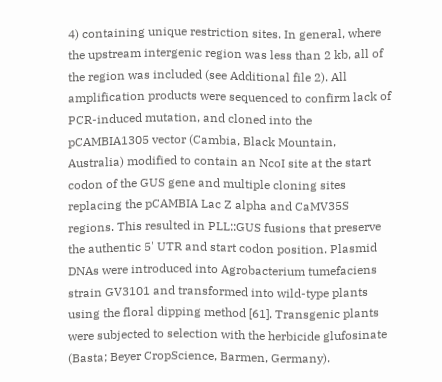4) containing unique restriction sites. In general, where the upstream intergenic region was less than 2 kb, all of the region was included (see Additional file 2). All amplification products were sequenced to confirm lack of PCR-induced mutation, and cloned into the pCAMBIA1305 vector (Cambia, Black Mountain, Australia) modified to contain an NcoI site at the start codon of the GUS gene and multiple cloning sites replacing the pCAMBIA Lac Z alpha and CaMV35S regions. This resulted in PLL::GUS fusions that preserve the authentic 5' UTR and start codon position. Plasmid DNAs were introduced into Agrobacterium tumefaciens strain GV3101 and transformed into wild-type plants using the floral dipping method [61]. Transgenic plants were subjected to selection with the herbicide glufosinate (Basta; Beyer CropScience, Barmen, Germany).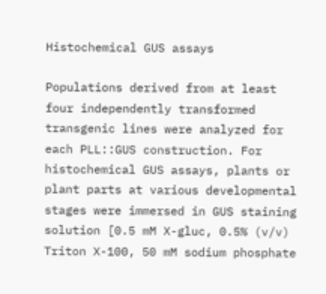Histochemical GUS assays

Populations derived from at least four independently transformed transgenic lines were analyzed for each PLL::GUS construction. For histochemical GUS assays, plants or plant parts at various developmental stages were immersed in GUS staining solution [0.5 mM X-gluc, 0.5% (v/v) Triton X-100, 50 mM sodium phosphate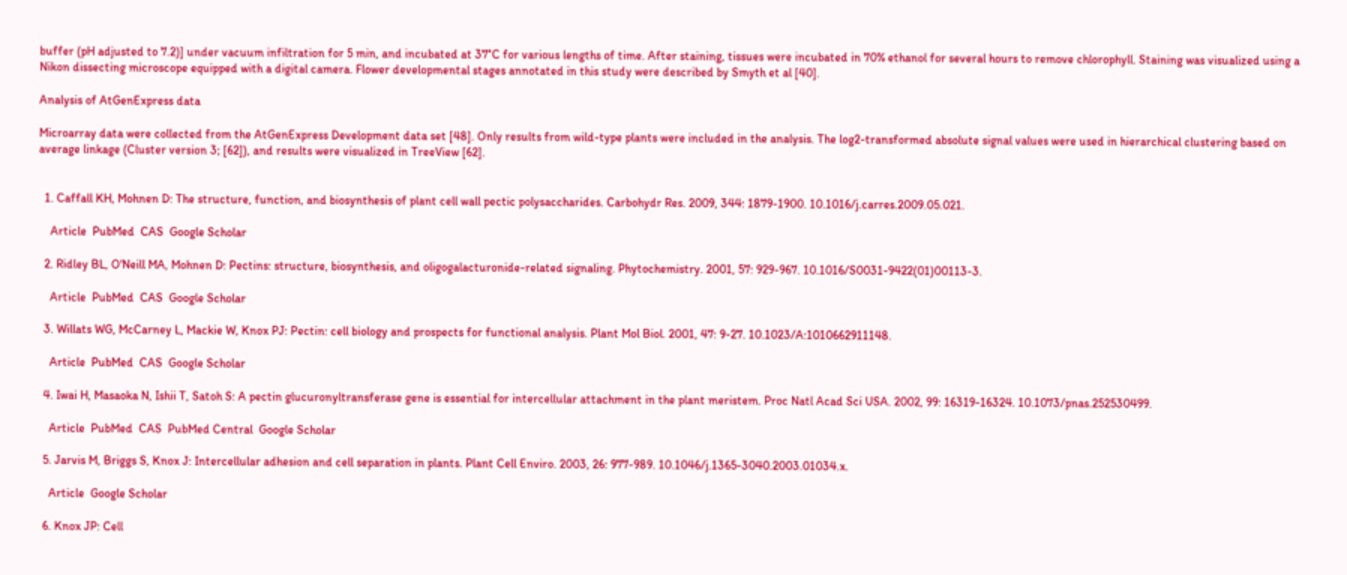buffer (pH adjusted to 7.2)] under vacuum infiltration for 5 min, and incubated at 37°C for various lengths of time. After staining, tissues were incubated in 70% ethanol for several hours to remove chlorophyll. Staining was visualized using a Nikon dissecting microscope equipped with a digital camera. Flower developmental stages annotated in this study were described by Smyth et al [40].

Analysis of AtGenExpress data

Microarray data were collected from the AtGenExpress Development data set [48]. Only results from wild-type plants were included in the analysis. The log2-transformed absolute signal values were used in hierarchical clustering based on average linkage (Cluster version 3; [62]), and results were visualized in TreeView [62].


  1. Caffall KH, Mohnen D: The structure, function, and biosynthesis of plant cell wall pectic polysaccharides. Carbohydr Res. 2009, 344: 1879-1900. 10.1016/j.carres.2009.05.021.

    Article  PubMed  CAS  Google Scholar

  2. Ridley BL, O'Neill MA, Mohnen D: Pectins: structure, biosynthesis, and oligogalacturonide-related signaling. Phytochemistry. 2001, 57: 929-967. 10.1016/S0031-9422(01)00113-3.

    Article  PubMed  CAS  Google Scholar

  3. Willats WG, McCarney L, Mackie W, Knox PJ: Pectin: cell biology and prospects for functional analysis. Plant Mol Biol. 2001, 47: 9-27. 10.1023/A:1010662911148.

    Article  PubMed  CAS  Google Scholar

  4. Iwai H, Masaoka N, Ishii T, Satoh S: A pectin glucuronyltransferase gene is essential for intercellular attachment in the plant meristem. Proc Natl Acad Sci USA. 2002, 99: 16319-16324. 10.1073/pnas.252530499.

    Article  PubMed  CAS  PubMed Central  Google Scholar

  5. Jarvis M, Briggs S, Knox J: Intercellular adhesion and cell separation in plants. Plant Cell Enviro. 2003, 26: 977-989. 10.1046/j.1365-3040.2003.01034.x.

    Article  Google Scholar

  6. Knox JP: Cell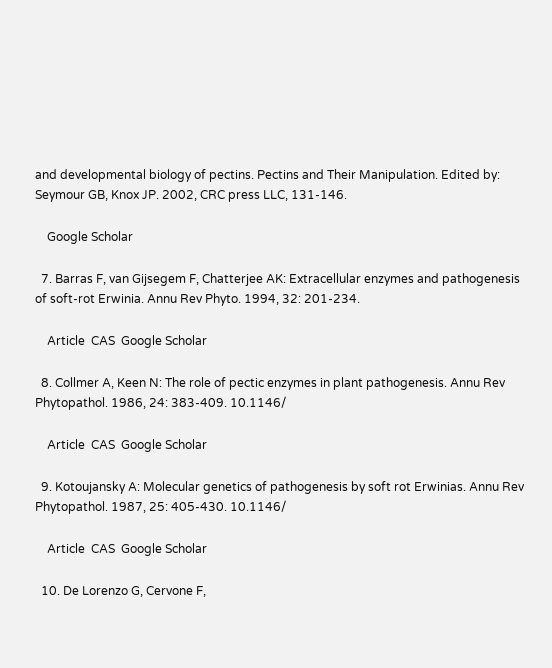and developmental biology of pectins. Pectins and Their Manipulation. Edited by: Seymour GB, Knox JP. 2002, CRC press LLC, 131-146.

    Google Scholar

  7. Barras F, van Gijsegem F, Chatterjee AK: Extracellular enzymes and pathogenesis of soft-rot Erwinia. Annu Rev Phyto. 1994, 32: 201-234.

    Article  CAS  Google Scholar

  8. Collmer A, Keen N: The role of pectic enzymes in plant pathogenesis. Annu Rev Phytopathol. 1986, 24: 383-409. 10.1146/

    Article  CAS  Google Scholar

  9. Kotoujansky A: Molecular genetics of pathogenesis by soft rot Erwinias. Annu Rev Phytopathol. 1987, 25: 405-430. 10.1146/

    Article  CAS  Google Scholar

  10. De Lorenzo G, Cervone F,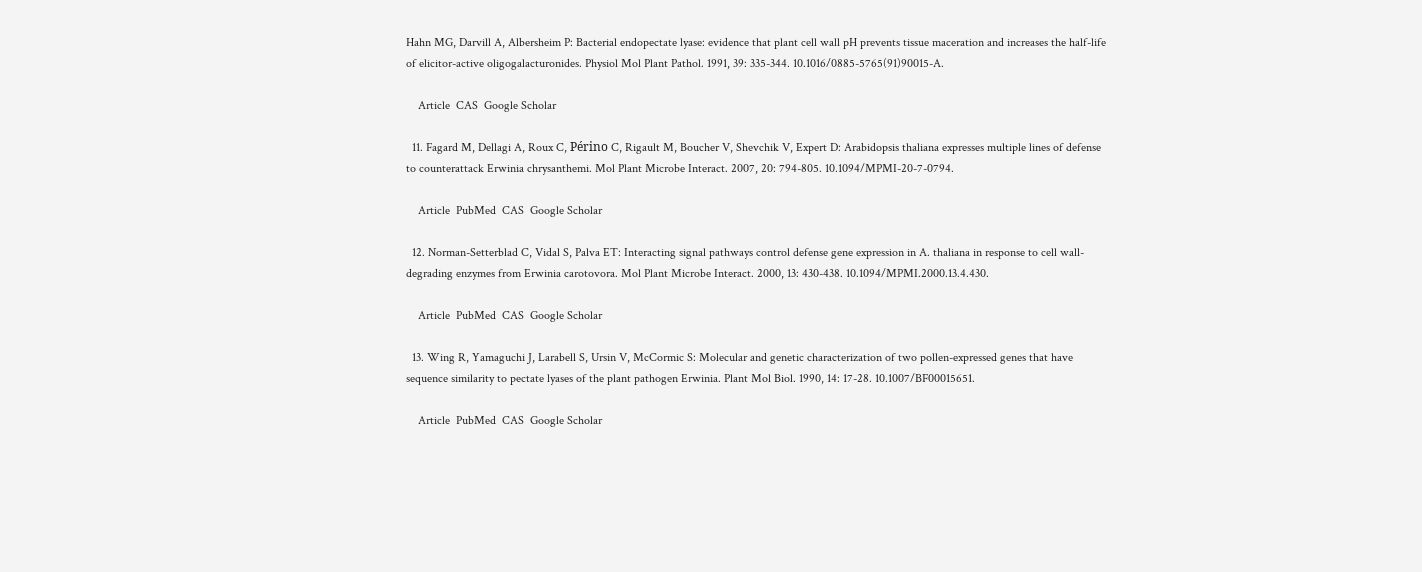Hahn MG, Darvill A, Albersheim P: Bacterial endopectate lyase: evidence that plant cell wall pH prevents tissue maceration and increases the half-life of elicitor-active oligogalacturonides. Physiol Mol Plant Pathol. 1991, 39: 335-344. 10.1016/0885-5765(91)90015-A.

    Article  CAS  Google Scholar

  11. Fagard M, Dellagi A, Roux C, Périno C, Rigault M, Boucher V, Shevchik V, Expert D: Arabidopsis thaliana expresses multiple lines of defense to counterattack Erwinia chrysanthemi. Mol Plant Microbe Interact. 2007, 20: 794-805. 10.1094/MPMI-20-7-0794.

    Article  PubMed  CAS  Google Scholar

  12. Norman-Setterblad C, Vidal S, Palva ET: Interacting signal pathways control defense gene expression in A. thaliana in response to cell wall-degrading enzymes from Erwinia carotovora. Mol Plant Microbe Interact. 2000, 13: 430-438. 10.1094/MPMI.2000.13.4.430.

    Article  PubMed  CAS  Google Scholar

  13. Wing R, Yamaguchi J, Larabell S, Ursin V, McCormic S: Molecular and genetic characterization of two pollen-expressed genes that have sequence similarity to pectate lyases of the plant pathogen Erwinia. Plant Mol Biol. 1990, 14: 17-28. 10.1007/BF00015651.

    Article  PubMed  CAS  Google Scholar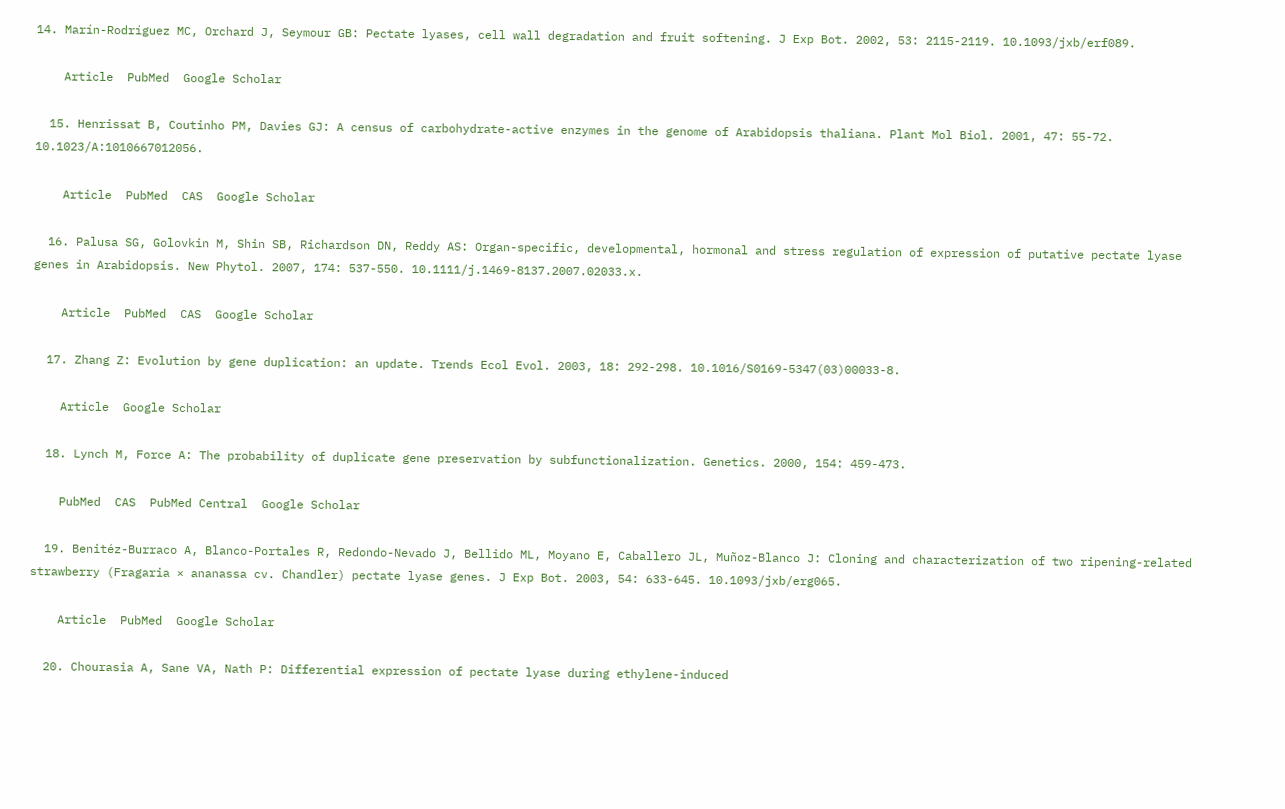14. Marín-Rodríguez MC, Orchard J, Seymour GB: Pectate lyases, cell wall degradation and fruit softening. J Exp Bot. 2002, 53: 2115-2119. 10.1093/jxb/erf089.

    Article  PubMed  Google Scholar

  15. Henrissat B, Coutinho PM, Davies GJ: A census of carbohydrate-active enzymes in the genome of Arabidopsis thaliana. Plant Mol Biol. 2001, 47: 55-72. 10.1023/A:1010667012056.

    Article  PubMed  CAS  Google Scholar

  16. Palusa SG, Golovkin M, Shin SB, Richardson DN, Reddy AS: Organ-specific, developmental, hormonal and stress regulation of expression of putative pectate lyase genes in Arabidopsis. New Phytol. 2007, 174: 537-550. 10.1111/j.1469-8137.2007.02033.x.

    Article  PubMed  CAS  Google Scholar

  17. Zhang Z: Evolution by gene duplication: an update. Trends Ecol Evol. 2003, 18: 292-298. 10.1016/S0169-5347(03)00033-8.

    Article  Google Scholar

  18. Lynch M, Force A: The probability of duplicate gene preservation by subfunctionalization. Genetics. 2000, 154: 459-473.

    PubMed  CAS  PubMed Central  Google Scholar

  19. Benitéz-Burraco A, Blanco-Portales R, Redondo-Nevado J, Bellido ML, Moyano E, Caballero JL, Muñoz-Blanco J: Cloning and characterization of two ripening-related strawberry (Fragaria × ananassa cv. Chandler) pectate lyase genes. J Exp Bot. 2003, 54: 633-645. 10.1093/jxb/erg065.

    Article  PubMed  Google Scholar

  20. Chourasia A, Sane VA, Nath P: Differential expression of pectate lyase during ethylene-induced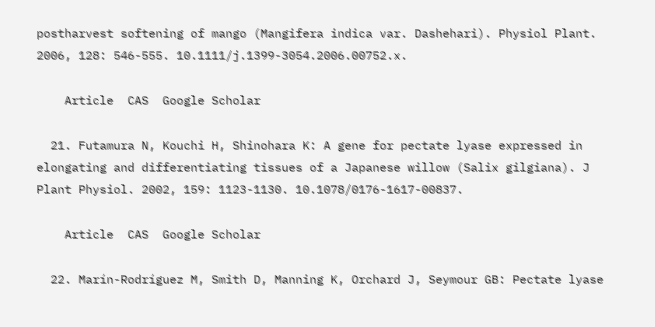postharvest softening of mango (Mangifera indica var. Dashehari). Physiol Plant. 2006, 128: 546-555. 10.1111/j.1399-3054.2006.00752.x.

    Article  CAS  Google Scholar

  21. Futamura N, Kouchi H, Shinohara K: A gene for pectate lyase expressed in elongating and differentiating tissues of a Japanese willow (Salix gilgiana). J Plant Physiol. 2002, 159: 1123-1130. 10.1078/0176-1617-00837.

    Article  CAS  Google Scholar

  22. Marín-Rodríguez M, Smith D, Manning K, Orchard J, Seymour GB: Pectate lyase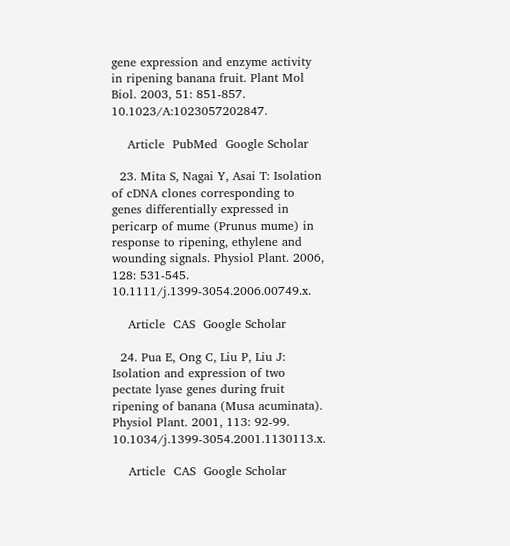gene expression and enzyme activity in ripening banana fruit. Plant Mol Biol. 2003, 51: 851-857. 10.1023/A:1023057202847.

    Article  PubMed  Google Scholar

  23. Mita S, Nagai Y, Asai T: Isolation of cDNA clones corresponding to genes differentially expressed in pericarp of mume (Prunus mume) in response to ripening, ethylene and wounding signals. Physiol Plant. 2006, 128: 531-545. 10.1111/j.1399-3054.2006.00749.x.

    Article  CAS  Google Scholar

  24. Pua E, Ong C, Liu P, Liu J: Isolation and expression of two pectate lyase genes during fruit ripening of banana (Musa acuminata). Physiol Plant. 2001, 113: 92-99. 10.1034/j.1399-3054.2001.1130113.x.

    Article  CAS  Google Scholar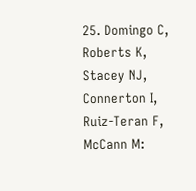25. Domingo C, Roberts K, Stacey NJ, Connerton I, Ruiz-Teran F, McCann M: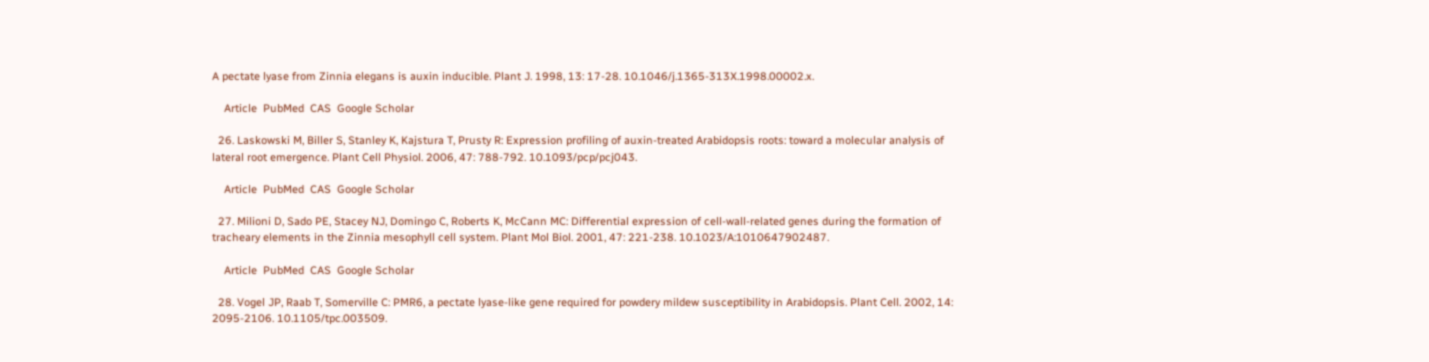A pectate lyase from Zinnia elegans is auxin inducible. Plant J. 1998, 13: 17-28. 10.1046/j.1365-313X.1998.00002.x.

    Article  PubMed  CAS  Google Scholar

  26. Laskowski M, Biller S, Stanley K, Kajstura T, Prusty R: Expression profiling of auxin-treated Arabidopsis roots: toward a molecular analysis of lateral root emergence. Plant Cell Physiol. 2006, 47: 788-792. 10.1093/pcp/pcj043.

    Article  PubMed  CAS  Google Scholar

  27. Milioni D, Sado PE, Stacey NJ, Domingo C, Roberts K, McCann MC: Differential expression of cell-wall-related genes during the formation of tracheary elements in the Zinnia mesophyll cell system. Plant Mol Biol. 2001, 47: 221-238. 10.1023/A:1010647902487.

    Article  PubMed  CAS  Google Scholar

  28. Vogel JP, Raab T, Somerville C: PMR6, a pectate lyase-like gene required for powdery mildew susceptibility in Arabidopsis. Plant Cell. 2002, 14: 2095-2106. 10.1105/tpc.003509.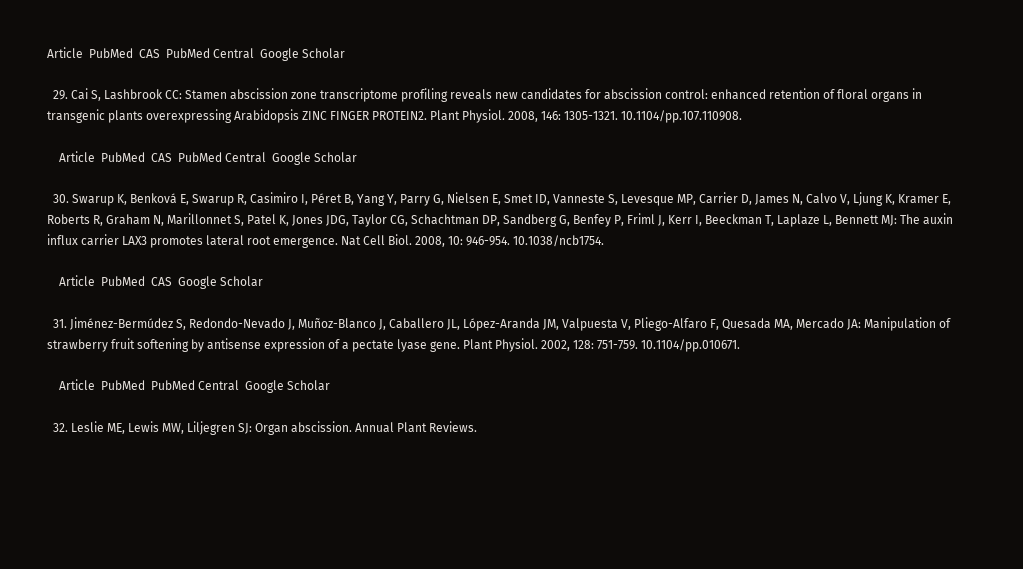Article  PubMed  CAS  PubMed Central  Google Scholar

  29. Cai S, Lashbrook CC: Stamen abscission zone transcriptome profiling reveals new candidates for abscission control: enhanced retention of floral organs in transgenic plants overexpressing Arabidopsis ZINC FINGER PROTEIN2. Plant Physiol. 2008, 146: 1305-1321. 10.1104/pp.107.110908.

    Article  PubMed  CAS  PubMed Central  Google Scholar

  30. Swarup K, Benková E, Swarup R, Casimiro I, Péret B, Yang Y, Parry G, Nielsen E, Smet ID, Vanneste S, Levesque MP, Carrier D, James N, Calvo V, Ljung K, Kramer E, Roberts R, Graham N, Marillonnet S, Patel K, Jones JDG, Taylor CG, Schachtman DP, Sandberg G, Benfey P, Friml J, Kerr I, Beeckman T, Laplaze L, Bennett MJ: The auxin influx carrier LAX3 promotes lateral root emergence. Nat Cell Biol. 2008, 10: 946-954. 10.1038/ncb1754.

    Article  PubMed  CAS  Google Scholar

  31. Jiménez-Bermúdez S, Redondo-Nevado J, Muñoz-Blanco J, Caballero JL, López-Aranda JM, Valpuesta V, Pliego-Alfaro F, Quesada MA, Mercado JA: Manipulation of strawberry fruit softening by antisense expression of a pectate lyase gene. Plant Physiol. 2002, 128: 751-759. 10.1104/pp.010671.

    Article  PubMed  PubMed Central  Google Scholar

  32. Leslie ME, Lewis MW, Liljegren SJ: Organ abscission. Annual Plant Reviews.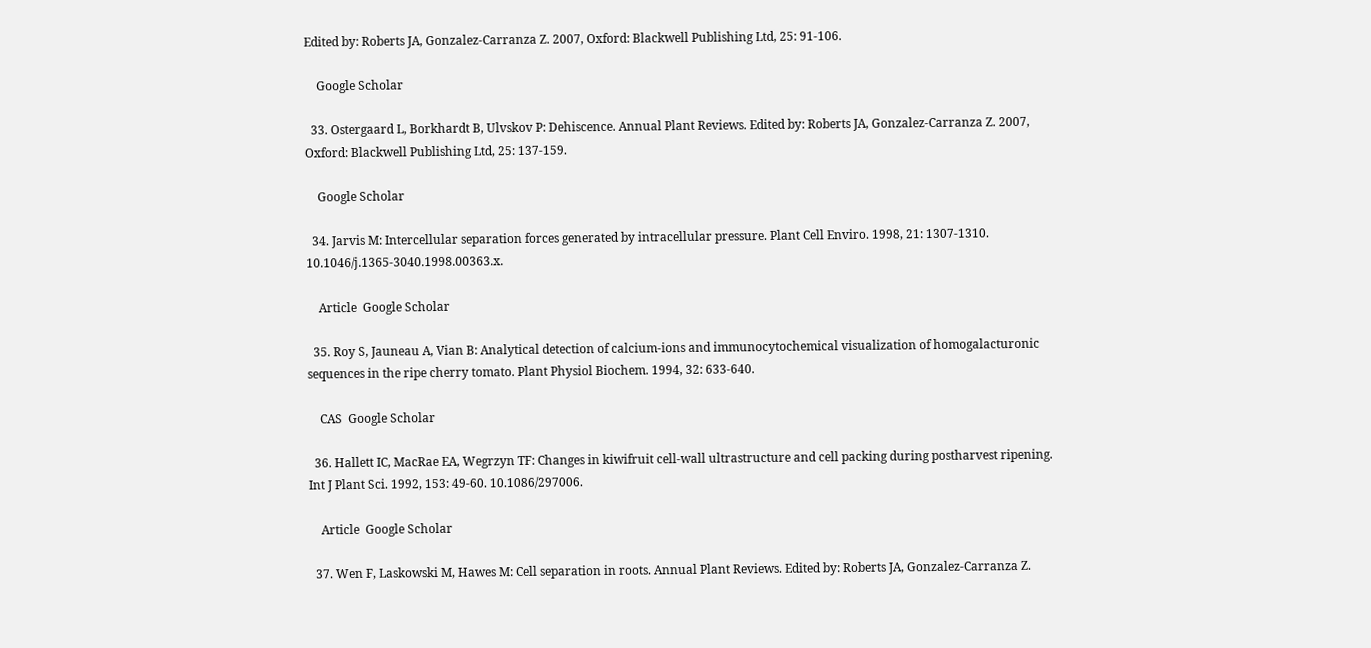Edited by: Roberts JA, Gonzalez-Carranza Z. 2007, Oxford: Blackwell Publishing Ltd, 25: 91-106.

    Google Scholar

  33. Ostergaard L, Borkhardt B, Ulvskov P: Dehiscence. Annual Plant Reviews. Edited by: Roberts JA, Gonzalez-Carranza Z. 2007, Oxford: Blackwell Publishing Ltd, 25: 137-159.

    Google Scholar

  34. Jarvis M: Intercellular separation forces generated by intracellular pressure. Plant Cell Enviro. 1998, 21: 1307-1310. 10.1046/j.1365-3040.1998.00363.x.

    Article  Google Scholar

  35. Roy S, Jauneau A, Vian B: Analytical detection of calcium-ions and immunocytochemical visualization of homogalacturonic sequences in the ripe cherry tomato. Plant Physiol Biochem. 1994, 32: 633-640.

    CAS  Google Scholar

  36. Hallett IC, MacRae EA, Wegrzyn TF: Changes in kiwifruit cell-wall ultrastructure and cell packing during postharvest ripening. Int J Plant Sci. 1992, 153: 49-60. 10.1086/297006.

    Article  Google Scholar

  37. Wen F, Laskowski M, Hawes M: Cell separation in roots. Annual Plant Reviews. Edited by: Roberts JA, Gonzalez-Carranza Z.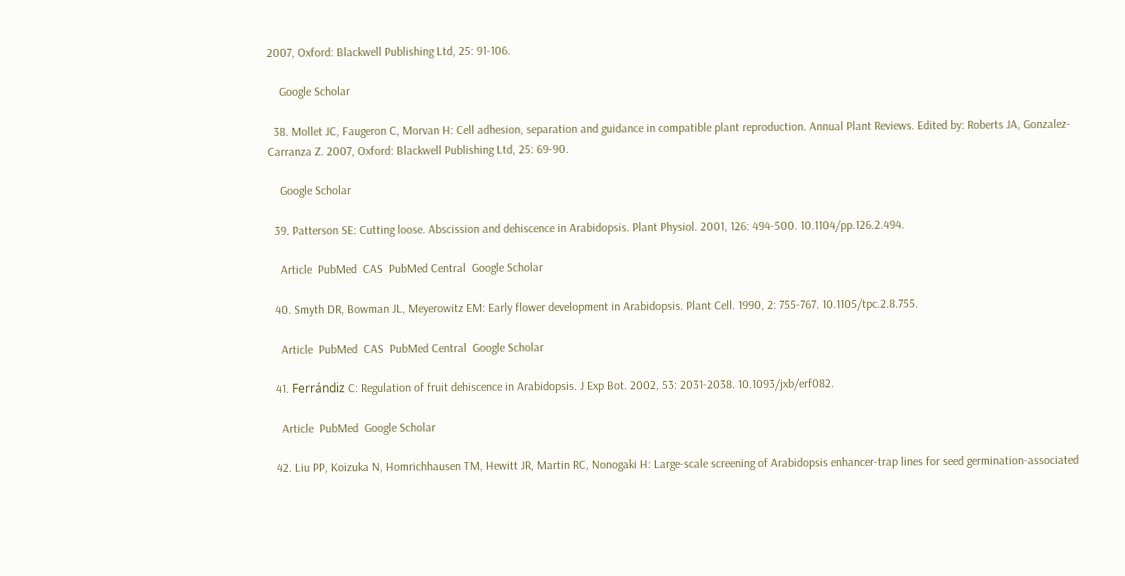2007, Oxford: Blackwell Publishing Ltd, 25: 91-106.

    Google Scholar

  38. Mollet JC, Faugeron C, Morvan H: Cell adhesion, separation and guidance in compatible plant reproduction. Annual Plant Reviews. Edited by: Roberts JA, Gonzalez-Carranza Z. 2007, Oxford: Blackwell Publishing Ltd, 25: 69-90.

    Google Scholar

  39. Patterson SE: Cutting loose. Abscission and dehiscence in Arabidopsis. Plant Physiol. 2001, 126: 494-500. 10.1104/pp.126.2.494.

    Article  PubMed  CAS  PubMed Central  Google Scholar

  40. Smyth DR, Bowman JL, Meyerowitz EM: Early flower development in Arabidopsis. Plant Cell. 1990, 2: 755-767. 10.1105/tpc.2.8.755.

    Article  PubMed  CAS  PubMed Central  Google Scholar

  41. Ferrándiz C: Regulation of fruit dehiscence in Arabidopsis. J Exp Bot. 2002, 53: 2031-2038. 10.1093/jxb/erf082.

    Article  PubMed  Google Scholar

  42. Liu PP, Koizuka N, Homrichhausen TM, Hewitt JR, Martin RC, Nonogaki H: Large-scale screening of Arabidopsis enhancer-trap lines for seed germination-associated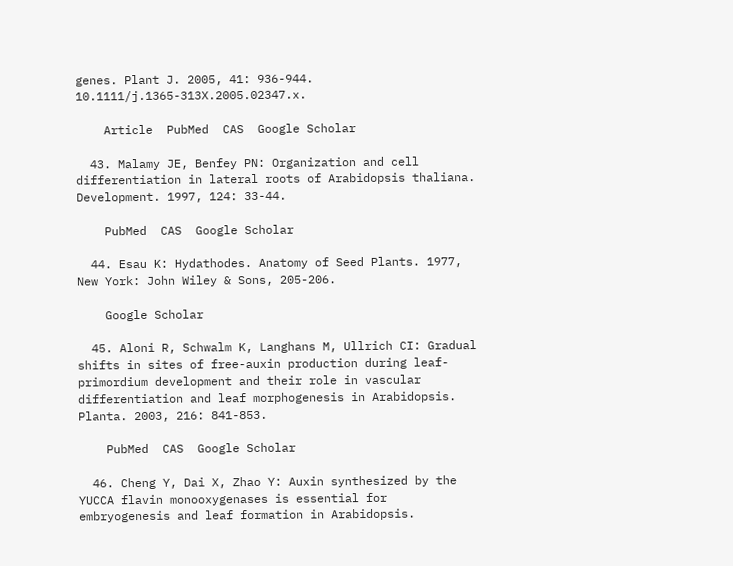genes. Plant J. 2005, 41: 936-944. 10.1111/j.1365-313X.2005.02347.x.

    Article  PubMed  CAS  Google Scholar

  43. Malamy JE, Benfey PN: Organization and cell differentiation in lateral roots of Arabidopsis thaliana. Development. 1997, 124: 33-44.

    PubMed  CAS  Google Scholar

  44. Esau K: Hydathodes. Anatomy of Seed Plants. 1977, New York: John Wiley & Sons, 205-206.

    Google Scholar

  45. Aloni R, Schwalm K, Langhans M, Ullrich CI: Gradual shifts in sites of free-auxin production during leaf-primordium development and their role in vascular differentiation and leaf morphogenesis in Arabidopsis. Planta. 2003, 216: 841-853.

    PubMed  CAS  Google Scholar

  46. Cheng Y, Dai X, Zhao Y: Auxin synthesized by the YUCCA flavin monooxygenases is essential for embryogenesis and leaf formation in Arabidopsis.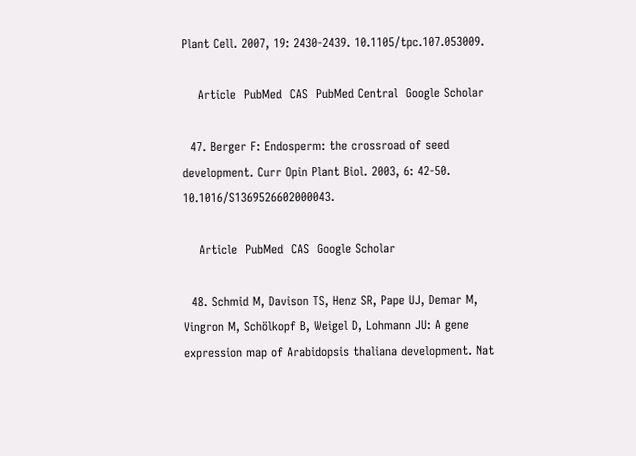Plant Cell. 2007, 19: 2430-2439. 10.1105/tpc.107.053009.

    Article  PubMed  CAS  PubMed Central  Google Scholar

  47. Berger F: Endosperm: the crossroad of seed development. Curr Opin Plant Biol. 2003, 6: 42-50. 10.1016/S1369526602000043.

    Article  PubMed  CAS  Google Scholar

  48. Schmid M, Davison TS, Henz SR, Pape UJ, Demar M, Vingron M, Schölkopf B, Weigel D, Lohmann JU: A gene expression map of Arabidopsis thaliana development. Nat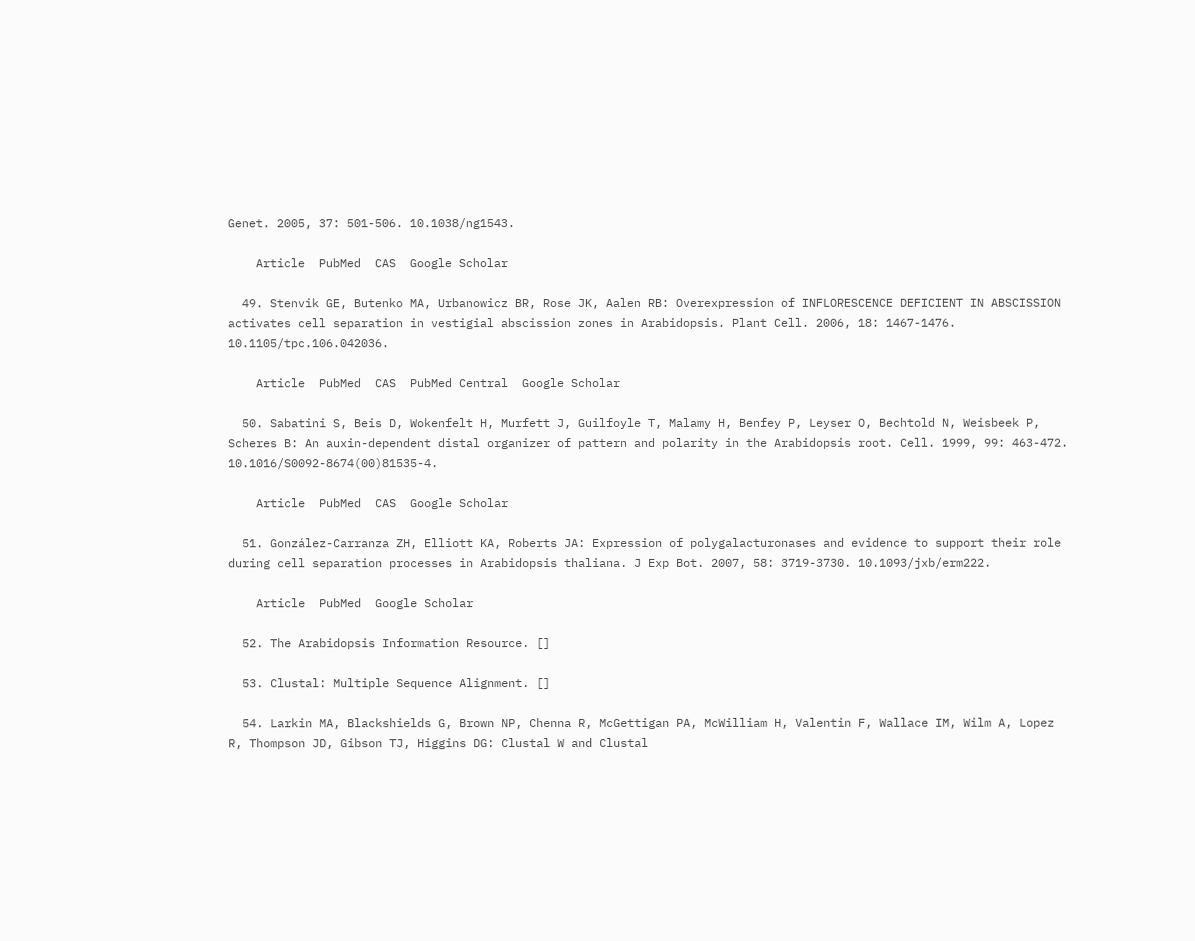Genet. 2005, 37: 501-506. 10.1038/ng1543.

    Article  PubMed  CAS  Google Scholar

  49. Stenvik GE, Butenko MA, Urbanowicz BR, Rose JK, Aalen RB: Overexpression of INFLORESCENCE DEFICIENT IN ABSCISSION activates cell separation in vestigial abscission zones in Arabidopsis. Plant Cell. 2006, 18: 1467-1476. 10.1105/tpc.106.042036.

    Article  PubMed  CAS  PubMed Central  Google Scholar

  50. Sabatini S, Beis D, Wokenfelt H, Murfett J, Guilfoyle T, Malamy H, Benfey P, Leyser O, Bechtold N, Weisbeek P, Scheres B: An auxin-dependent distal organizer of pattern and polarity in the Arabidopsis root. Cell. 1999, 99: 463-472. 10.1016/S0092-8674(00)81535-4.

    Article  PubMed  CAS  Google Scholar

  51. González-Carranza ZH, Elliott KA, Roberts JA: Expression of polygalacturonases and evidence to support their role during cell separation processes in Arabidopsis thaliana. J Exp Bot. 2007, 58: 3719-3730. 10.1093/jxb/erm222.

    Article  PubMed  Google Scholar

  52. The Arabidopsis Information Resource. []

  53. Clustal: Multiple Sequence Alignment. []

  54. Larkin MA, Blackshields G, Brown NP, Chenna R, McGettigan PA, McWilliam H, Valentin F, Wallace IM, Wilm A, Lopez R, Thompson JD, Gibson TJ, Higgins DG: Clustal W and Clustal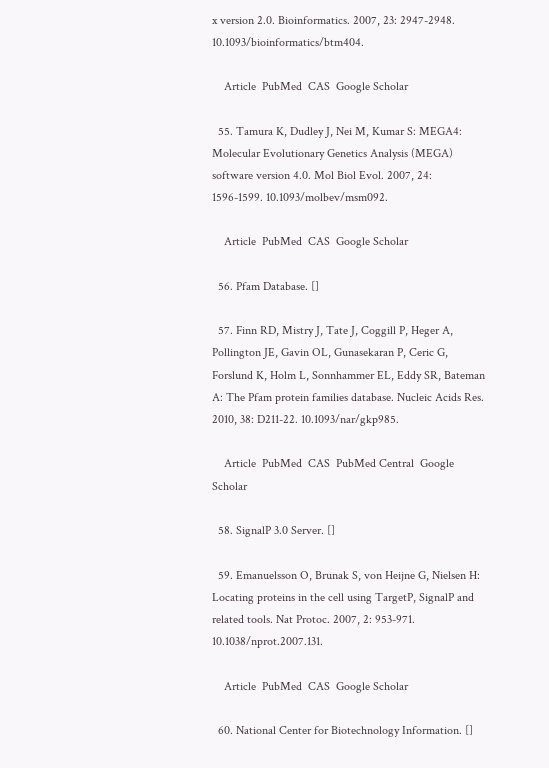x version 2.0. Bioinformatics. 2007, 23: 2947-2948. 10.1093/bioinformatics/btm404.

    Article  PubMed  CAS  Google Scholar

  55. Tamura K, Dudley J, Nei M, Kumar S: MEGA4: Molecular Evolutionary Genetics Analysis (MEGA) software version 4.0. Mol Biol Evol. 2007, 24: 1596-1599. 10.1093/molbev/msm092.

    Article  PubMed  CAS  Google Scholar

  56. Pfam Database. []

  57. Finn RD, Mistry J, Tate J, Coggill P, Heger A, Pollington JE, Gavin OL, Gunasekaran P, Ceric G, Forslund K, Holm L, Sonnhammer EL, Eddy SR, Bateman A: The Pfam protein families database. Nucleic Acids Res. 2010, 38: D211-22. 10.1093/nar/gkp985.

    Article  PubMed  CAS  PubMed Central  Google Scholar

  58. SignalP 3.0 Server. []

  59. Emanuelsson O, Brunak S, von Heijne G, Nielsen H: Locating proteins in the cell using TargetP, SignalP and related tools. Nat Protoc. 2007, 2: 953-971. 10.1038/nprot.2007.131.

    Article  PubMed  CAS  Google Scholar

  60. National Center for Biotechnology Information. []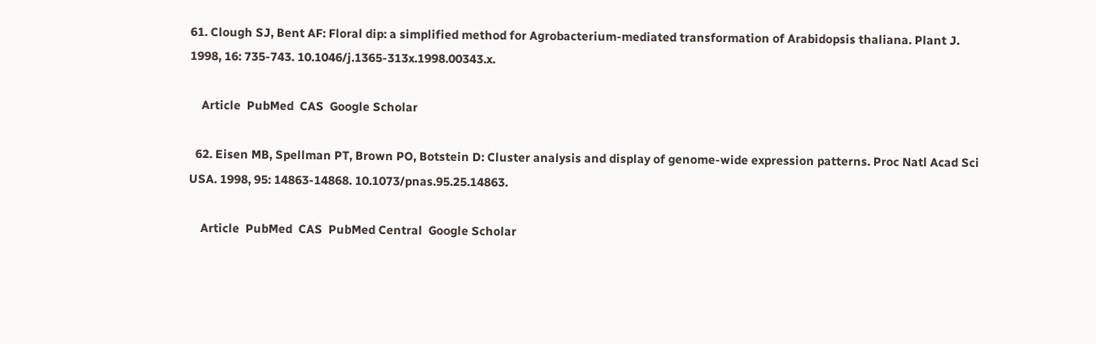61. Clough SJ, Bent AF: Floral dip: a simplified method for Agrobacterium-mediated transformation of Arabidopsis thaliana. Plant J. 1998, 16: 735-743. 10.1046/j.1365-313x.1998.00343.x.

    Article  PubMed  CAS  Google Scholar

  62. Eisen MB, Spellman PT, Brown PO, Botstein D: Cluster analysis and display of genome-wide expression patterns. Proc Natl Acad Sci USA. 1998, 95: 14863-14868. 10.1073/pnas.95.25.14863.

    Article  PubMed  CAS  PubMed Central  Google Scholar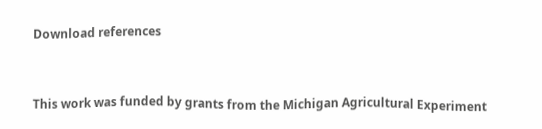Download references


This work was funded by grants from the Michigan Agricultural Experiment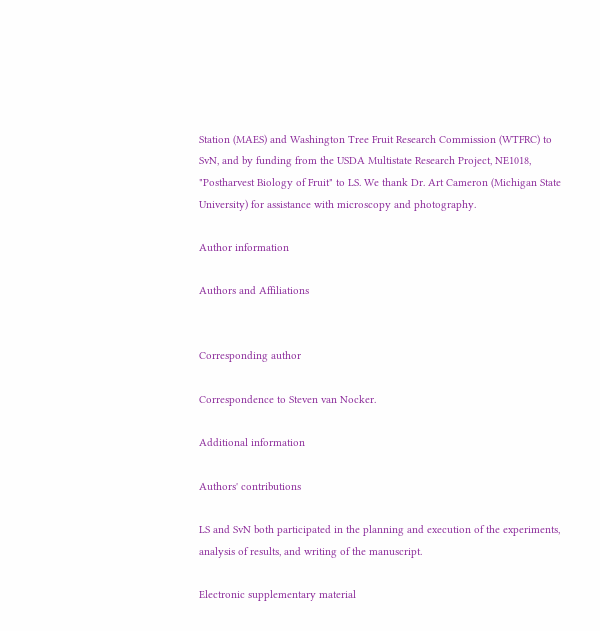Station (MAES) and Washington Tree Fruit Research Commission (WTFRC) to SvN, and by funding from the USDA Multistate Research Project, NE1018, "Postharvest Biology of Fruit" to LS. We thank Dr. Art Cameron (Michigan State University) for assistance with microscopy and photography.

Author information

Authors and Affiliations


Corresponding author

Correspondence to Steven van Nocker.

Additional information

Authors' contributions

LS and SvN both participated in the planning and execution of the experiments, analysis of results, and writing of the manuscript.

Electronic supplementary material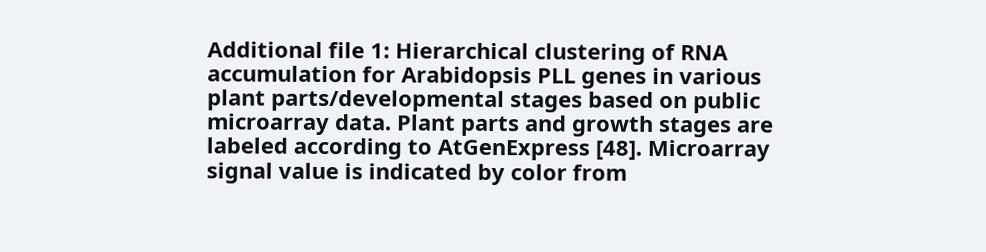Additional file 1: Hierarchical clustering of RNA accumulation for Arabidopsis PLL genes in various plant parts/developmental stages based on public microarray data. Plant parts and growth stages are labeled according to AtGenExpress [48]. Microarray signal value is indicated by color from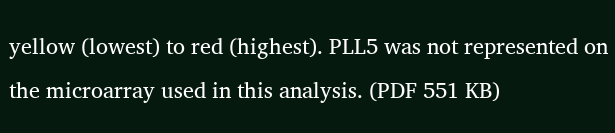yellow (lowest) to red (highest). PLL5 was not represented on the microarray used in this analysis. (PDF 551 KB)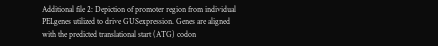Additional file 2: Depiction of promoter region from individual PELgenes utilized to drive GUSexpression. Genes are aligned with the predicted translational start (ATG) codon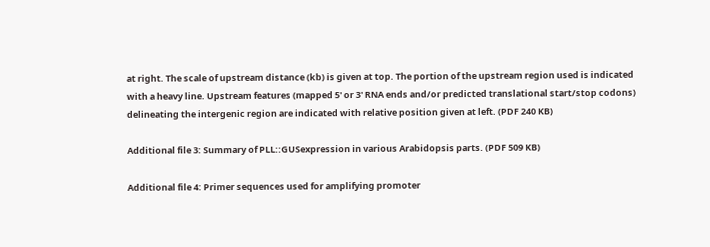at right. The scale of upstream distance (kb) is given at top. The portion of the upstream region used is indicated with a heavy line. Upstream features (mapped 5' or 3' RNA ends and/or predicted translational start/stop codons) delineating the intergenic region are indicated with relative position given at left. (PDF 240 KB)

Additional file 3: Summary of PLL::GUSexpression in various Arabidopsis parts. (PDF 509 KB)

Additional file 4: Primer sequences used for amplifying promoter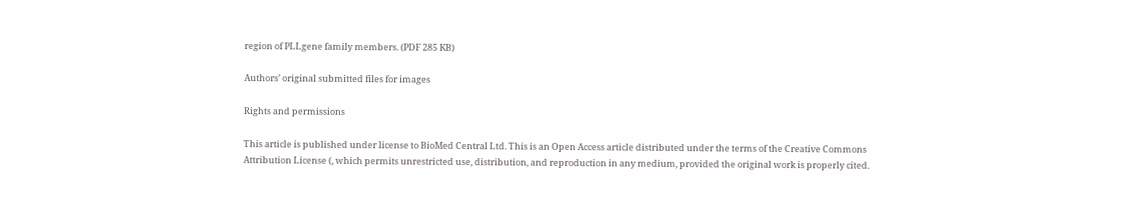region of PLLgene family members. (PDF 285 KB)

Authors’ original submitted files for images

Rights and permissions

This article is published under license to BioMed Central Ltd. This is an Open Access article distributed under the terms of the Creative Commons Attribution License (, which permits unrestricted use, distribution, and reproduction in any medium, provided the original work is properly cited.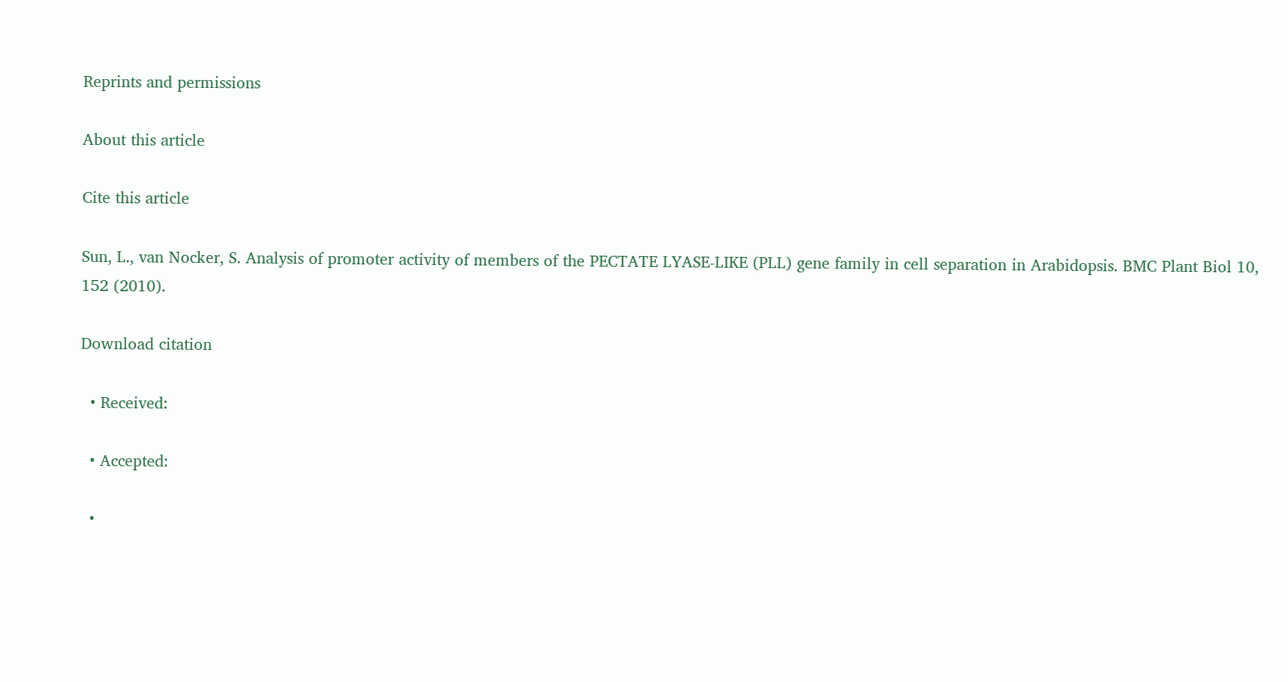Reprints and permissions

About this article

Cite this article

Sun, L., van Nocker, S. Analysis of promoter activity of members of the PECTATE LYASE-LIKE (PLL) gene family in cell separation in Arabidopsis. BMC Plant Biol 10, 152 (2010).

Download citation

  • Received:

  • Accepted:

  •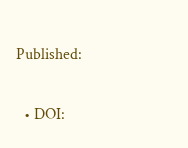Published:

  • DOI: